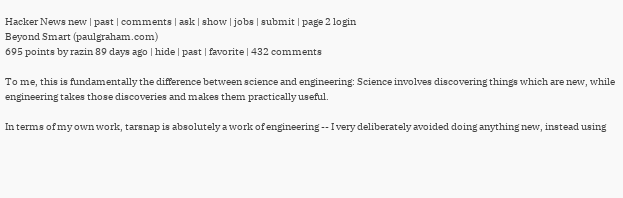Hacker News new | past | comments | ask | show | jobs | submit | page 2 login
Beyond Smart (paulgraham.com)
695 points by razin 89 days ago | hide | past | favorite | 432 comments

To me, this is fundamentally the difference between science and engineering: Science involves discovering things which are new, while engineering takes those discoveries and makes them practically useful.

In terms of my own work, tarsnap is absolutely a work of engineering -- I very deliberately avoided doing anything new, instead using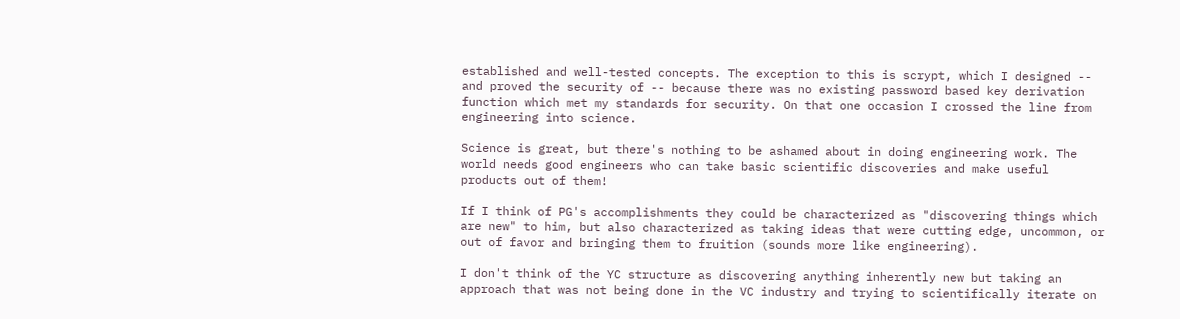established and well-tested concepts. The exception to this is scrypt, which I designed -- and proved the security of -- because there was no existing password based key derivation function which met my standards for security. On that one occasion I crossed the line from engineering into science.

Science is great, but there's nothing to be ashamed about in doing engineering work. The world needs good engineers who can take basic scientific discoveries and make useful products out of them!

If I think of PG's accomplishments they could be characterized as "discovering things which are new" to him, but also characterized as taking ideas that were cutting edge, uncommon, or out of favor and bringing them to fruition (sounds more like engineering).

I don't think of the YC structure as discovering anything inherently new but taking an approach that was not being done in the VC industry and trying to scientifically iterate on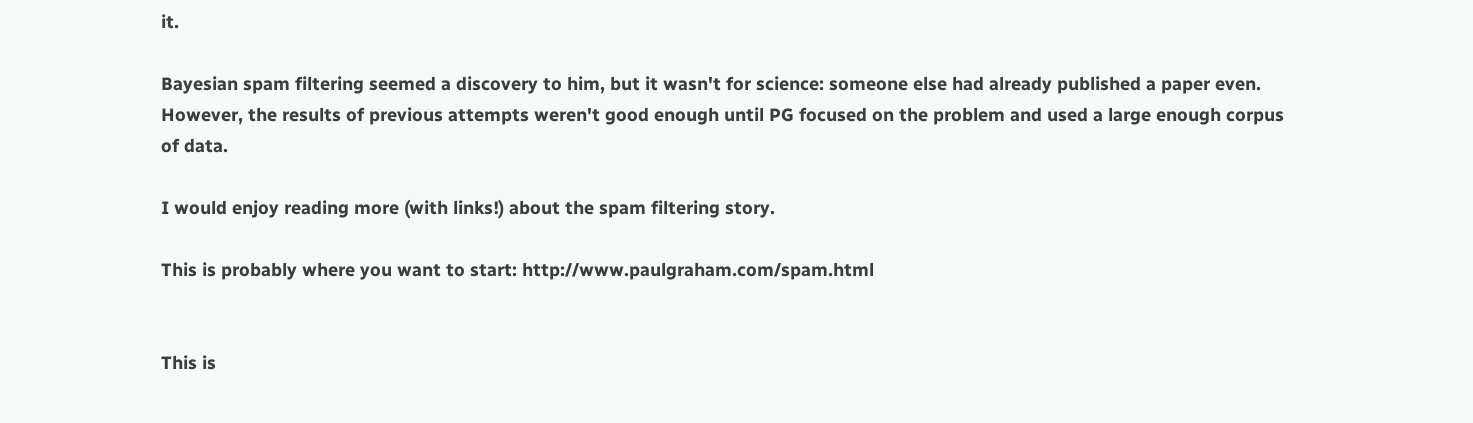it.

Bayesian spam filtering seemed a discovery to him, but it wasn't for science: someone else had already published a paper even. However, the results of previous attempts weren't good enough until PG focused on the problem and used a large enough corpus of data.

I would enjoy reading more (with links!) about the spam filtering story.

This is probably where you want to start: http://www.paulgraham.com/spam.html


This is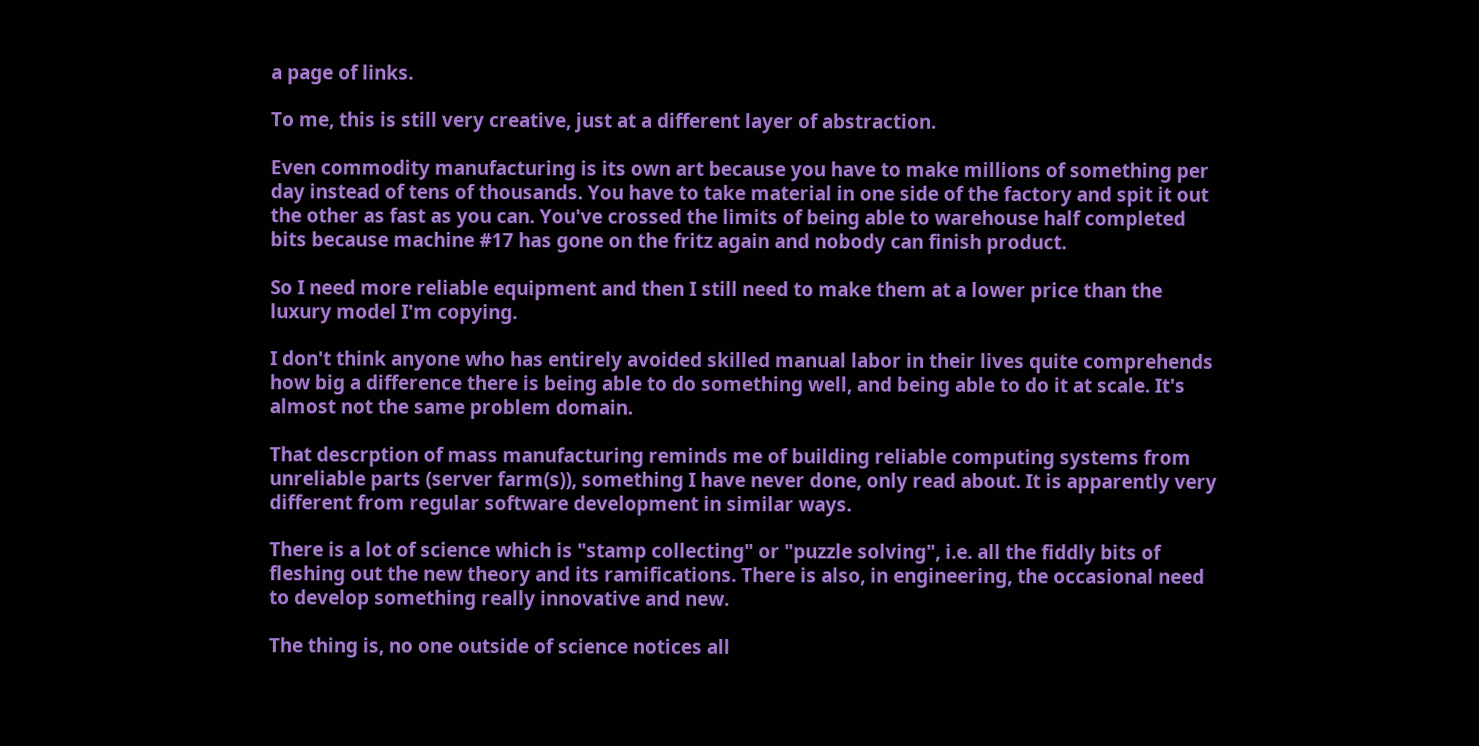a page of links.

To me, this is still very creative, just at a different layer of abstraction.

Even commodity manufacturing is its own art because you have to make millions of something per day instead of tens of thousands. You have to take material in one side of the factory and spit it out the other as fast as you can. You've crossed the limits of being able to warehouse half completed bits because machine #17 has gone on the fritz again and nobody can finish product.

So I need more reliable equipment and then I still need to make them at a lower price than the luxury model I'm copying.

I don't think anyone who has entirely avoided skilled manual labor in their lives quite comprehends how big a difference there is being able to do something well, and being able to do it at scale. It's almost not the same problem domain.

That descrption of mass manufacturing reminds me of building reliable computing systems from unreliable parts (server farm(s)), something I have never done, only read about. It is apparently very different from regular software development in similar ways.

There is a lot of science which is "stamp collecting" or "puzzle solving", i.e. all the fiddly bits of fleshing out the new theory and its ramifications. There is also, in engineering, the occasional need to develop something really innovative and new.

The thing is, no one outside of science notices all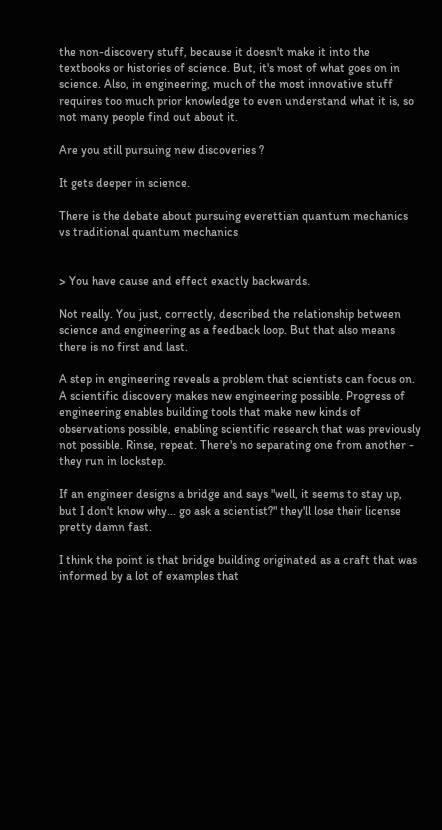the non-discovery stuff, because it doesn't make it into the textbooks or histories of science. But, it's most of what goes on in science. Also, in engineering, much of the most innovative stuff requires too much prior knowledge to even understand what it is, so not many people find out about it.

Are you still pursuing new discoveries ?

It gets deeper in science.

There is the debate about pursuing everettian quantum mechanics vs traditional quantum mechanics


> You have cause and effect exactly backwards.

Not really. You just, correctly, described the relationship between science and engineering as a feedback loop. But that also means there is no first and last.

A step in engineering reveals a problem that scientists can focus on. A scientific discovery makes new engineering possible. Progress of engineering enables building tools that make new kinds of observations possible, enabling scientific research that was previously not possible. Rinse, repeat. There's no separating one from another - they run in lockstep.

If an engineer designs a bridge and says "well, it seems to stay up, but I don't know why... go ask a scientist?" they'll lose their license pretty damn fast.

I think the point is that bridge building originated as a craft that was informed by a lot of examples that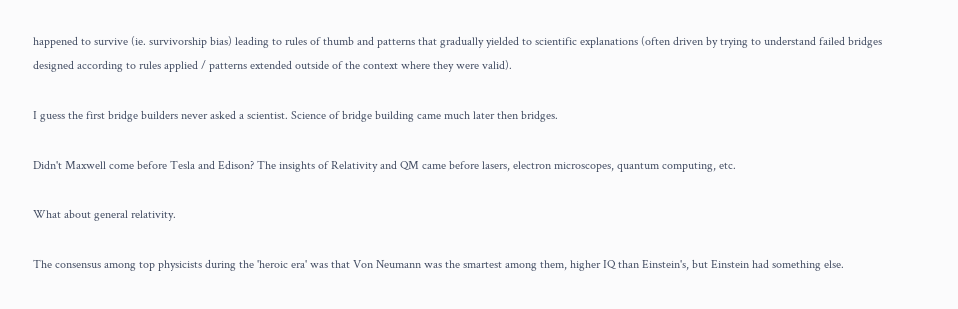happened to survive (ie. survivorship bias) leading to rules of thumb and patterns that gradually yielded to scientific explanations (often driven by trying to understand failed bridges designed according to rules applied / patterns extended outside of the context where they were valid).

I guess the first bridge builders never asked a scientist. Science of bridge building came much later then bridges.

Didn't Maxwell come before Tesla and Edison? The insights of Relativity and QM came before lasers, electron microscopes, quantum computing, etc.

What about general relativity.

The consensus among top physicists during the 'heroic era' was that Von Neumann was the smartest among them, higher IQ than Einstein's, but Einstein had something else.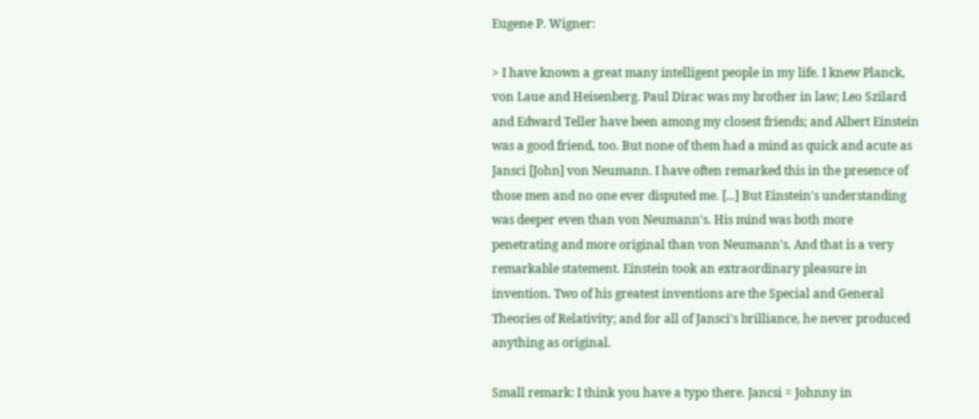Eugene P. Wigner:

> I have known a great many intelligent people in my life. I knew Planck, von Laue and Heisenberg. Paul Dirac was my brother in law; Leo Szilard and Edward Teller have been among my closest friends; and Albert Einstein was a good friend, too. But none of them had a mind as quick and acute as Jansci [John] von Neumann. I have often remarked this in the presence of those men and no one ever disputed me. [...] But Einstein's understanding was deeper even than von Neumann's. His mind was both more penetrating and more original than von Neumann's. And that is a very remarkable statement. Einstein took an extraordinary pleasure in invention. Two of his greatest inventions are the Special and General Theories of Relativity; and for all of Jansci's brilliance, he never produced anything as original.

Small remark: I think you have a typo there. Jancsi = Johnny in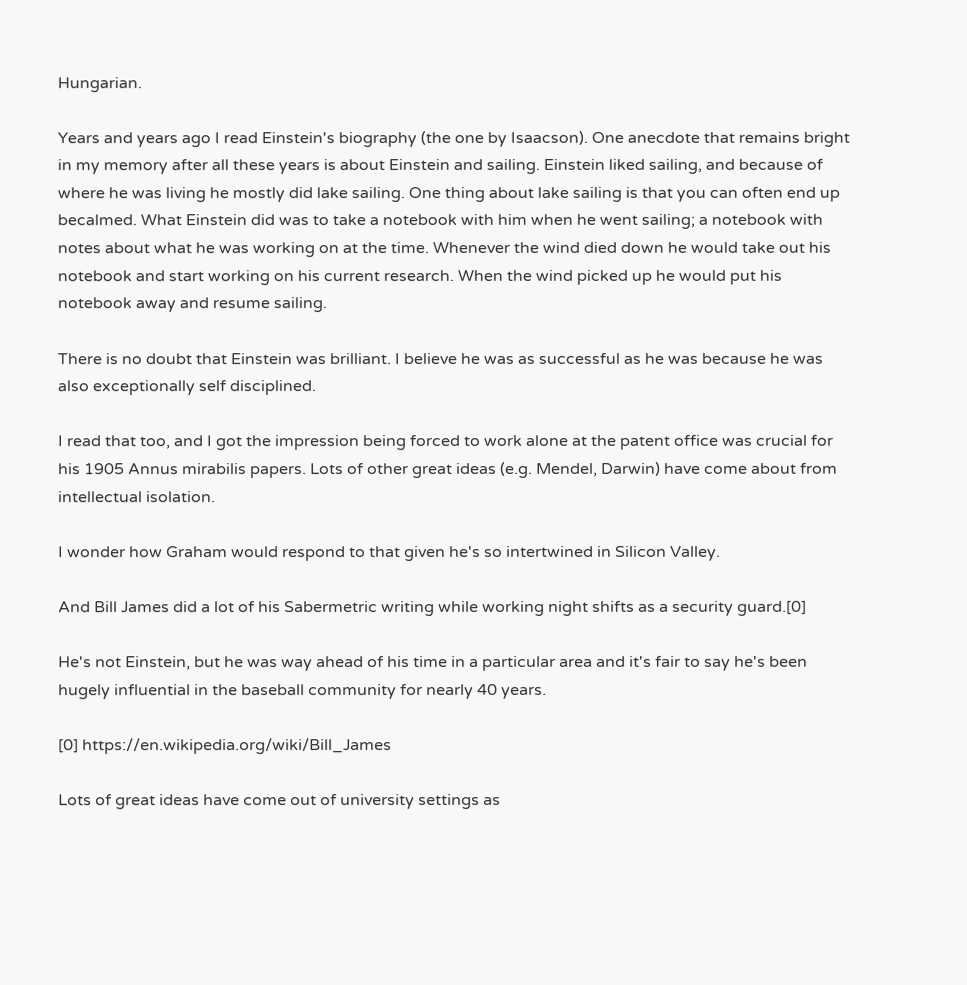Hungarian.

Years and years ago I read Einstein's biography (the one by Isaacson). One anecdote that remains bright in my memory after all these years is about Einstein and sailing. Einstein liked sailing, and because of where he was living he mostly did lake sailing. One thing about lake sailing is that you can often end up becalmed. What Einstein did was to take a notebook with him when he went sailing; a notebook with notes about what he was working on at the time. Whenever the wind died down he would take out his notebook and start working on his current research. When the wind picked up he would put his notebook away and resume sailing.

There is no doubt that Einstein was brilliant. I believe he was as successful as he was because he was also exceptionally self disciplined.

I read that too, and I got the impression being forced to work alone at the patent office was crucial for his 1905 Annus mirabilis papers. Lots of other great ideas (e.g. Mendel, Darwin) have come about from intellectual isolation.

I wonder how Graham would respond to that given he's so intertwined in Silicon Valley.

And Bill James did a lot of his Sabermetric writing while working night shifts as a security guard.[0]

He's not Einstein, but he was way ahead of his time in a particular area and it's fair to say he's been hugely influential in the baseball community for nearly 40 years.

[0] https://en.wikipedia.org/wiki/Bill_James

Lots of great ideas have come out of university settings as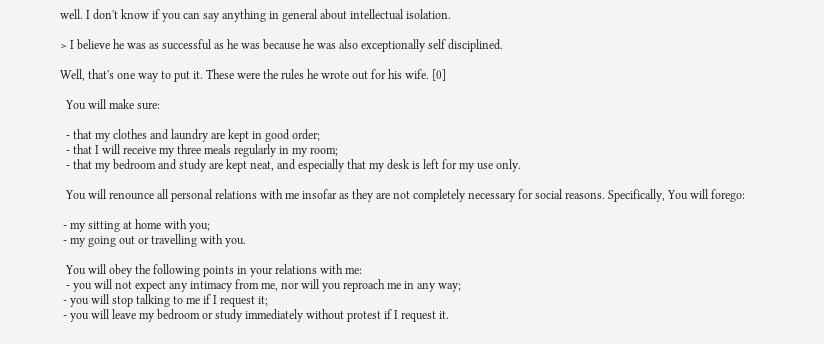well. I don't know if you can say anything in general about intellectual isolation.

> I believe he was as successful as he was because he was also exceptionally self disciplined.

Well, that's one way to put it. These were the rules he wrote out for his wife. [0]

  You will make sure:

  - that my clothes and laundry are kept in good order;
  - that I will receive my three meals regularly in my room;
  - that my bedroom and study are kept neat, and especially that my desk is left for my use only.

  You will renounce all personal relations with me insofar as they are not completely necessary for social reasons. Specifically, You will forego:

 - my sitting at home with you;
 - my going out or travelling with you.

  You will obey the following points in your relations with me:
  - you will not expect any intimacy from me, nor will you reproach me in any way;
 - you will stop talking to me if I request it;
 - you will leave my bedroom or study immediately without protest if I request it.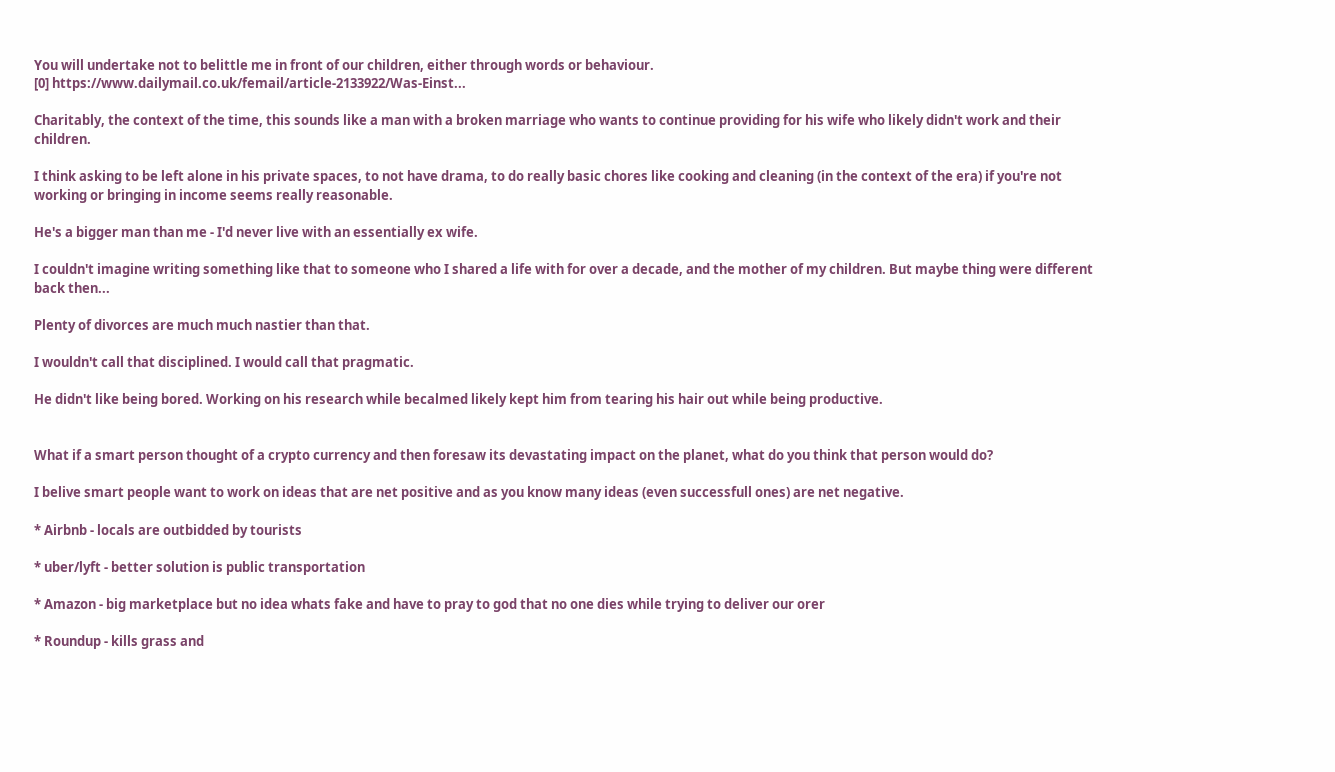You will undertake not to belittle me in front of our children, either through words or behaviour.
[0] https://www.dailymail.co.uk/femail/article-2133922/Was-Einst...

Charitably, the context of the time, this sounds like a man with a broken marriage who wants to continue providing for his wife who likely didn't work and their children.

I think asking to be left alone in his private spaces, to not have drama, to do really basic chores like cooking and cleaning (in the context of the era) if you're not working or bringing in income seems really reasonable.

He's a bigger man than me - I'd never live with an essentially ex wife.

I couldn't imagine writing something like that to someone who I shared a life with for over a decade, and the mother of my children. But maybe thing were different back then...

Plenty of divorces are much much nastier than that.

I wouldn't call that disciplined. I would call that pragmatic.

He didn't like being bored. Working on his research while becalmed likely kept him from tearing his hair out while being productive.


What if a smart person thought of a crypto currency and then foresaw its devastating impact on the planet, what do you think that person would do?

I belive smart people want to work on ideas that are net positive and as you know many ideas (even successfull ones) are net negative.

* Airbnb - locals are outbidded by tourists

* uber/lyft - better solution is public transportation

* Amazon - big marketplace but no idea whats fake and have to pray to god that no one dies while trying to deliver our orer

* Roundup - kills grass and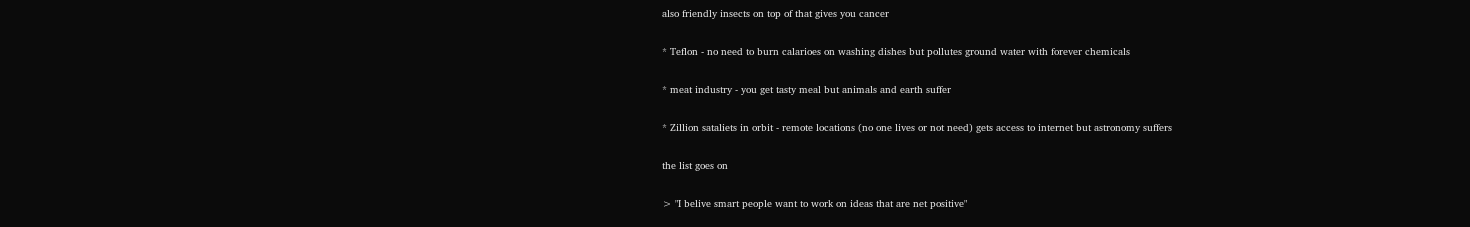also friendly insects on top of that gives you cancer

* Teflon - no need to burn calarioes on washing dishes but pollutes ground water with forever chemicals

* meat industry - you get tasty meal but animals and earth suffer

* Zillion sataliets in orbit - remote locations (no one lives or not need) gets access to internet but astronomy suffers

the list goes on

> "I belive smart people want to work on ideas that are net positive"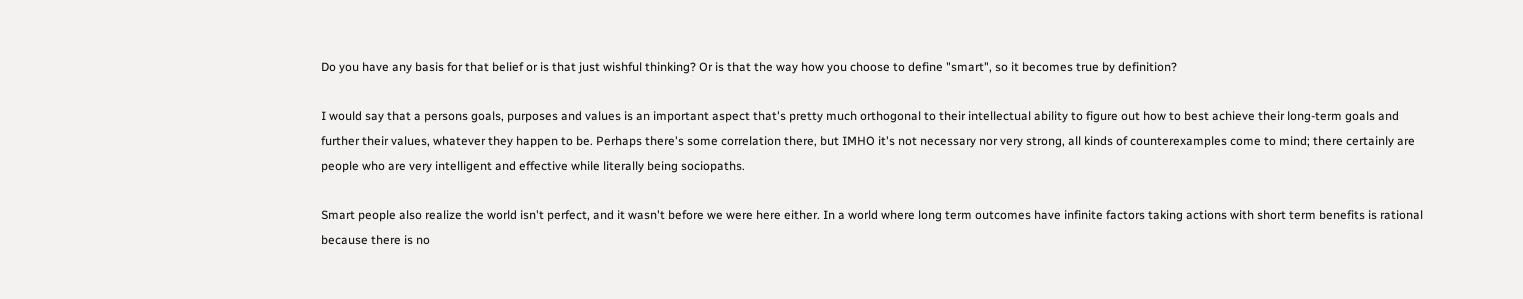Do you have any basis for that belief or is that just wishful thinking? Or is that the way how you choose to define "smart", so it becomes true by definition?

I would say that a persons goals, purposes and values is an important aspect that's pretty much orthogonal to their intellectual ability to figure out how to best achieve their long-term goals and further their values, whatever they happen to be. Perhaps there's some correlation there, but IMHO it's not necessary nor very strong, all kinds of counterexamples come to mind; there certainly are people who are very intelligent and effective while literally being sociopaths.

Smart people also realize the world isn't perfect, and it wasn't before we were here either. In a world where long term outcomes have infinite factors taking actions with short term benefits is rational because there is no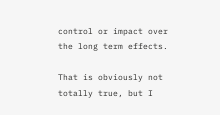control or impact over the long term effects.

That is obviously not totally true, but I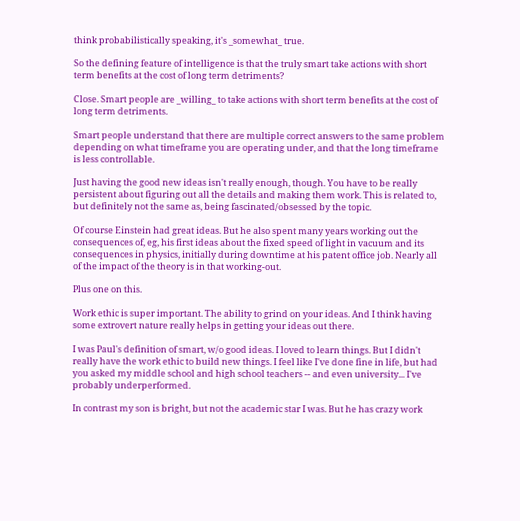think probabilistically speaking, it's _somewhat_ true.

So the defining feature of intelligence is that the truly smart take actions with short term benefits at the cost of long term detriments?

Close. Smart people are _willing_ to take actions with short term benefits at the cost of long term detriments.

Smart people understand that there are multiple correct answers to the same problem depending on what timeframe you are operating under, and that the long timeframe is less controllable.

Just having the good new ideas isn't really enough, though. You have to be really persistent about figuring out all the details and making them work. This is related to, but definitely not the same as, being fascinated/obsessed by the topic.

Of course Einstein had great ideas. But he also spent many years working out the consequences of, eg, his first ideas about the fixed speed of light in vacuum and its consequences in physics, initially during downtime at his patent office job. Nearly all of the impact of the theory is in that working-out.

Plus one on this.

Work ethic is super important. The ability to grind on your ideas. And I think having some extrovert nature really helps in getting your ideas out there.

I was Paul's definition of smart, w/o good ideas. I loved to learn things. But I didn't really have the work ethic to build new things. I feel like I've done fine in life, but had you asked my middle school and high school teachers -- and even university... I've probably underperformed.

In contrast my son is bright, but not the academic star I was. But he has crazy work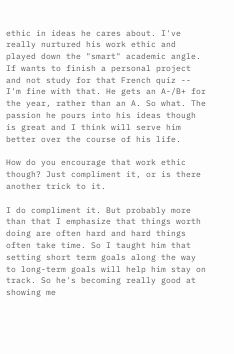ethic in ideas he cares about. I've really nurtured his work ethic and played down the "smart" academic angle. If wants to finish a personal project and not study for that French quiz -- I'm fine with that. He gets an A-/B+ for the year, rather than an A. So what. The passion he pours into his ideas though is great and I think will serve him better over the course of his life.

How do you encourage that work ethic though? Just compliment it, or is there another trick to it.

I do compliment it. But probably more than that I emphasize that things worth doing are often hard and hard things often take time. So I taught him that setting short term goals along the way to long-term goals will help him stay on track. So he's becoming really good at showing me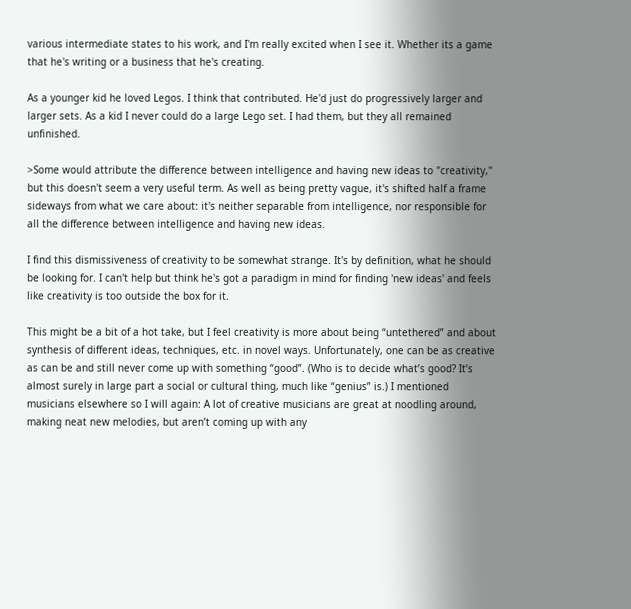various intermediate states to his work, and I'm really excited when I see it. Whether its a game that he's writing or a business that he's creating.

As a younger kid he loved Legos. I think that contributed. He'd just do progressively larger and larger sets. As a kid I never could do a large Lego set. I had them, but they all remained unfinished.

>Some would attribute the difference between intelligence and having new ideas to "creativity," but this doesn't seem a very useful term. As well as being pretty vague, it's shifted half a frame sideways from what we care about: it's neither separable from intelligence, nor responsible for all the difference between intelligence and having new ideas.

I find this dismissiveness of creativity to be somewhat strange. It's by definition, what he should be looking for. I can't help but think he's got a paradigm in mind for finding 'new ideas' and feels like creativity is too outside the box for it.

This might be a bit of a hot take, but I feel creativity is more about being “untethered” and about synthesis of different ideas, techniques, etc. in novel ways. Unfortunately, one can be as creative as can be and still never come up with something “good”. (Who is to decide what’s good? It’s almost surely in large part a social or cultural thing, much like “genius” is.) I mentioned musicians elsewhere so I will again: A lot of creative musicians are great at noodling around, making neat new melodies, but aren’t coming up with any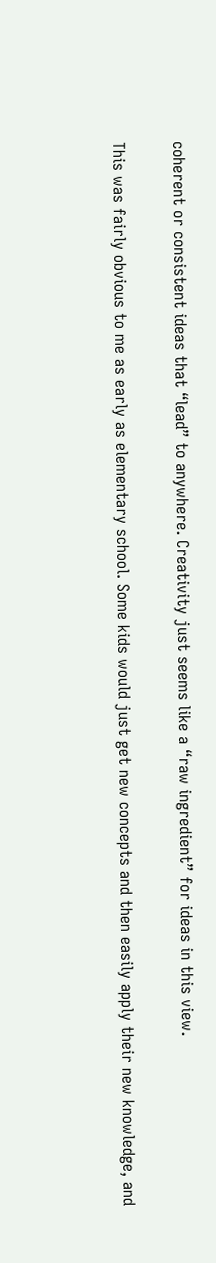coherent or consistent ideas that “lead” to anywhere. Creativity just seems like a “raw ingredient” for ideas in this view.

This was fairly obvious to me as early as elementary school. Some kids would just get new concepts and then easily apply their new knowledge, and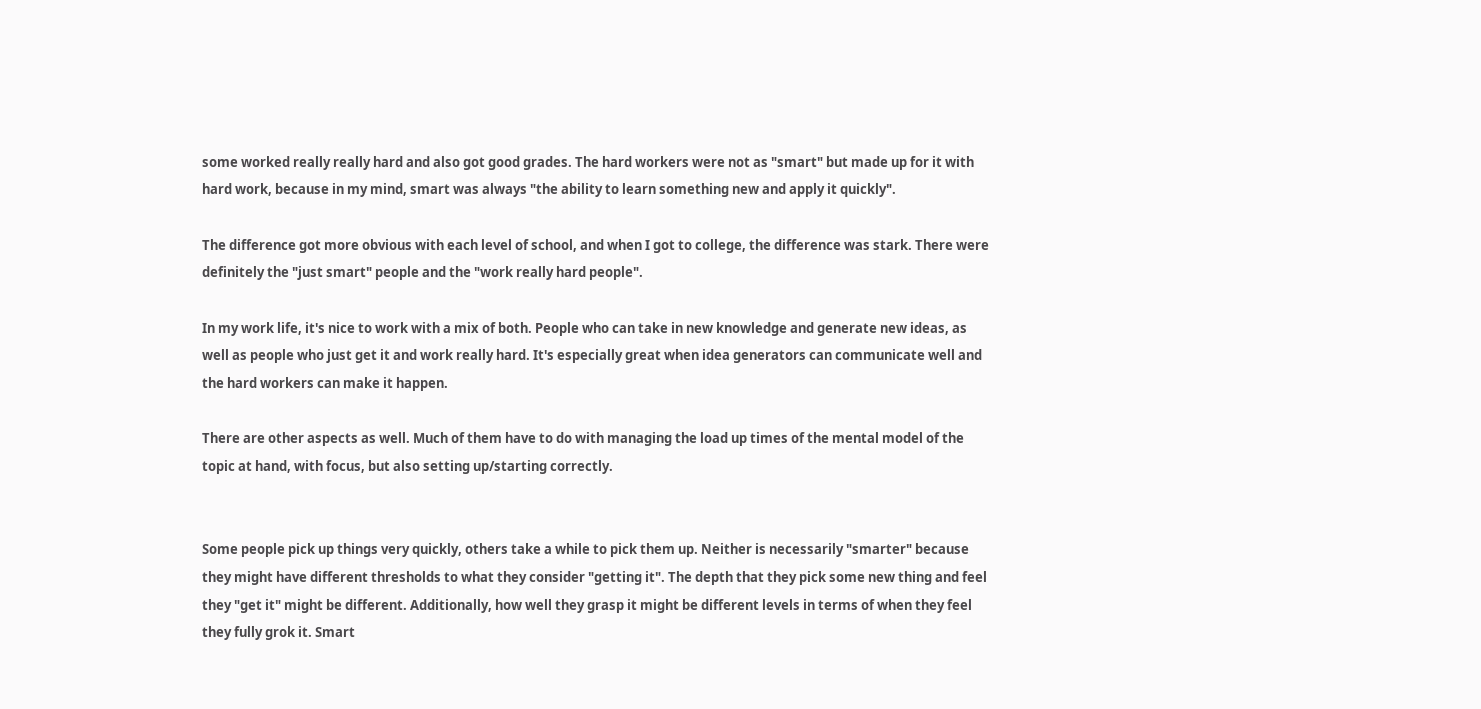some worked really really hard and also got good grades. The hard workers were not as "smart" but made up for it with hard work, because in my mind, smart was always "the ability to learn something new and apply it quickly".

The difference got more obvious with each level of school, and when I got to college, the difference was stark. There were definitely the "just smart" people and the "work really hard people".

In my work life, it's nice to work with a mix of both. People who can take in new knowledge and generate new ideas, as well as people who just get it and work really hard. It's especially great when idea generators can communicate well and the hard workers can make it happen.

There are other aspects as well. Much of them have to do with managing the load up times of the mental model of the topic at hand, with focus, but also setting up/starting correctly.


Some people pick up things very quickly, others take a while to pick them up. Neither is necessarily "smarter" because they might have different thresholds to what they consider "getting it". The depth that they pick some new thing and feel they "get it" might be different. Additionally, how well they grasp it might be different levels in terms of when they feel they fully grok it. Smart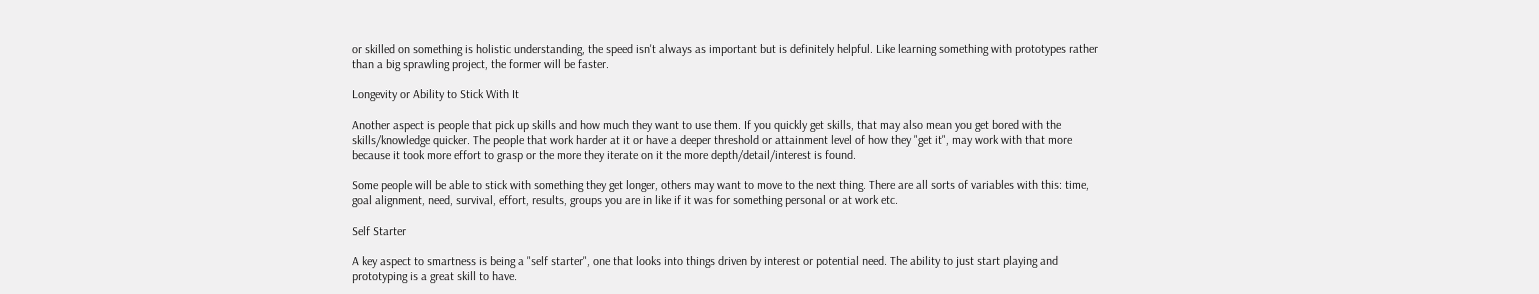or skilled on something is holistic understanding, the speed isn't always as important but is definitely helpful. Like learning something with prototypes rather than a big sprawling project, the former will be faster.

Longevity or Ability to Stick With It

Another aspect is people that pick up skills and how much they want to use them. If you quickly get skills, that may also mean you get bored with the skills/knowledge quicker. The people that work harder at it or have a deeper threshold or attainment level of how they "get it", may work with that more because it took more effort to grasp or the more they iterate on it the more depth/detail/interest is found.

Some people will be able to stick with something they get longer, others may want to move to the next thing. There are all sorts of variables with this: time, goal alignment, need, survival, effort, results, groups you are in like if it was for something personal or at work etc.

Self Starter

A key aspect to smartness is being a "self starter", one that looks into things driven by interest or potential need. The ability to just start playing and prototyping is a great skill to have.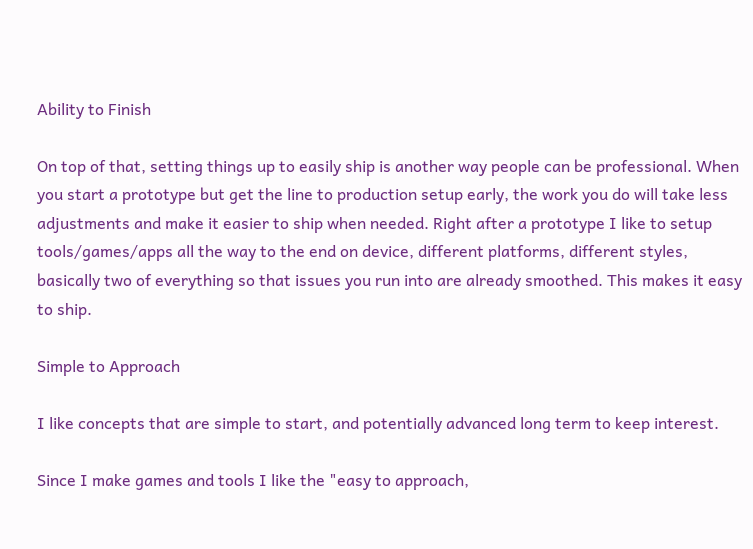Ability to Finish

On top of that, setting things up to easily ship is another way people can be professional. When you start a prototype but get the line to production setup early, the work you do will take less adjustments and make it easier to ship when needed. Right after a prototype I like to setup tools/games/apps all the way to the end on device, different platforms, different styles, basically two of everything so that issues you run into are already smoothed. This makes it easy to ship.

Simple to Approach

I like concepts that are simple to start, and potentially advanced long term to keep interest.

Since I make games and tools I like the "easy to approach,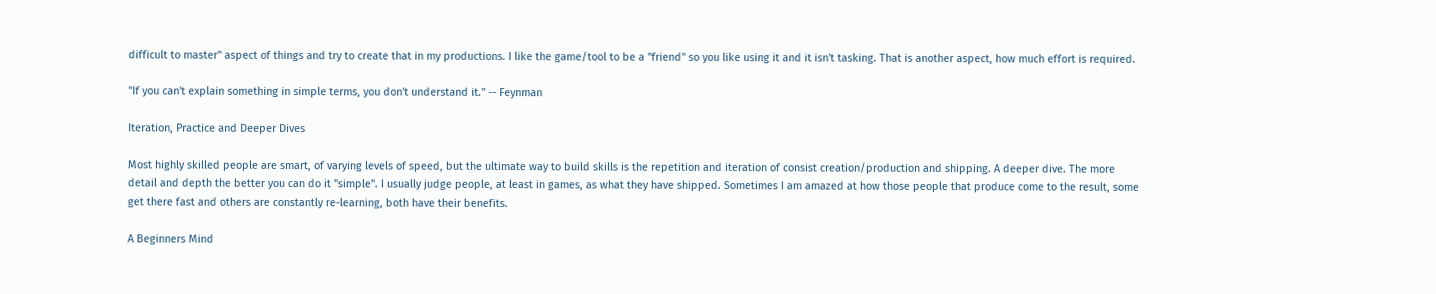difficult to master" aspect of things and try to create that in my productions. I like the game/tool to be a "friend" so you like using it and it isn't tasking. That is another aspect, how much effort is required.

"If you can't explain something in simple terms, you don't understand it." -- Feynman

Iteration, Practice and Deeper Dives

Most highly skilled people are smart, of varying levels of speed, but the ultimate way to build skills is the repetition and iteration of consist creation/production and shipping. A deeper dive. The more detail and depth the better you can do it "simple". I usually judge people, at least in games, as what they have shipped. Sometimes I am amazed at how those people that produce come to the result, some get there fast and others are constantly re-learning, both have their benefits.

A Beginners Mind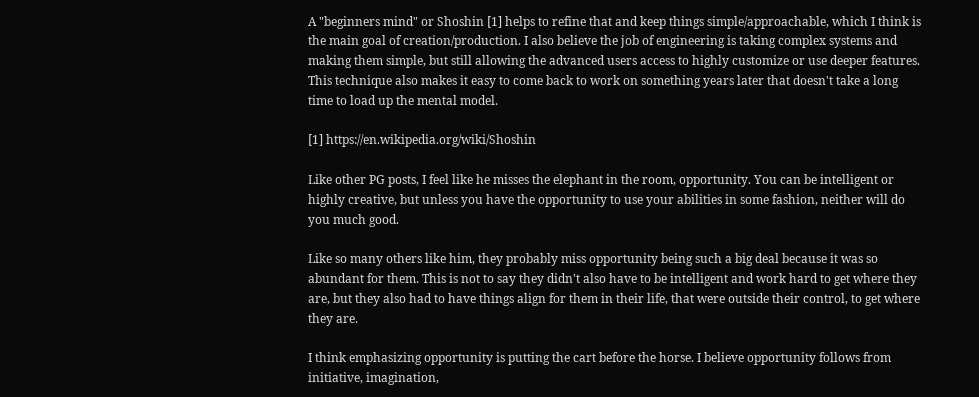A "beginners mind" or Shoshin [1] helps to refine that and keep things simple/approachable, which I think is the main goal of creation/production. I also believe the job of engineering is taking complex systems and making them simple, but still allowing the advanced users access to highly customize or use deeper features. This technique also makes it easy to come back to work on something years later that doesn't take a long time to load up the mental model.

[1] https://en.wikipedia.org/wiki/Shoshin

Like other PG posts, I feel like he misses the elephant in the room, opportunity. You can be intelligent or highly creative, but unless you have the opportunity to use your abilities in some fashion, neither will do you much good.

Like so many others like him, they probably miss opportunity being such a big deal because it was so abundant for them. This is not to say they didn't also have to be intelligent and work hard to get where they are, but they also had to have things align for them in their life, that were outside their control, to get where they are.

I think emphasizing opportunity is putting the cart before the horse. I believe opportunity follows from initiative, imagination,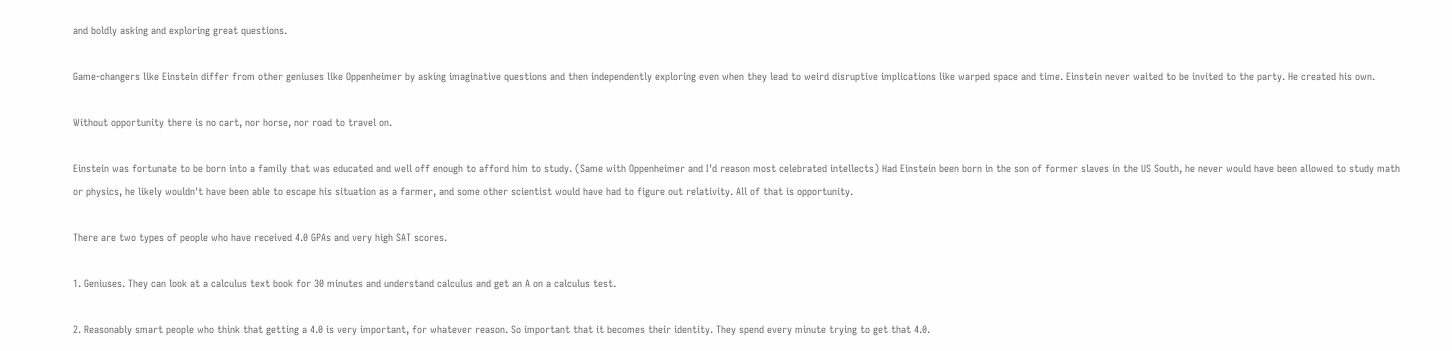and boldly asking and exploring great questions.

Game-changers like Einstein differ from other geniuses like Oppenheimer by asking imaginative questions and then independently exploring even when they lead to weird disruptive implications like warped space and time. Einstein never waited to be invited to the party. He created his own.

Without opportunity there is no cart, nor horse, nor road to travel on.

Einstein was fortunate to be born into a family that was educated and well off enough to afford him to study. (Same with Oppenheimer and I'd reason most celebrated intellects) Had Einstein been born in the son of former slaves in the US South, he never would have been allowed to study math or physics, he likely wouldn't have been able to escape his situation as a farmer, and some other scientist would have had to figure out relativity. All of that is opportunity.

There are two types of people who have received 4.0 GPAs and very high SAT scores.

1. Geniuses. They can look at a calculus text book for 30 minutes and understand calculus and get an A on a calculus test.

2. Reasonably smart people who think that getting a 4.0 is very important, for whatever reason. So important that it becomes their identity. They spend every minute trying to get that 4.0.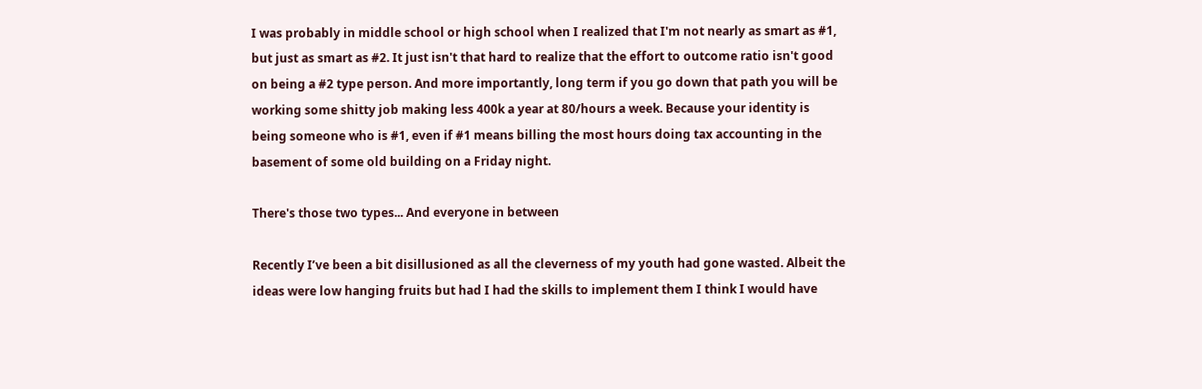I was probably in middle school or high school when I realized that I'm not nearly as smart as #1, but just as smart as #2. It just isn't that hard to realize that the effort to outcome ratio isn't good on being a #2 type person. And more importantly, long term if you go down that path you will be working some shitty job making less 400k a year at 80/hours a week. Because your identity is being someone who is #1, even if #1 means billing the most hours doing tax accounting in the basement of some old building on a Friday night.

There's those two types... And everyone in between

Recently I’ve been a bit disillusioned as all the cleverness of my youth had gone wasted. Albeit the ideas were low hanging fruits but had I had the skills to implement them I think I would have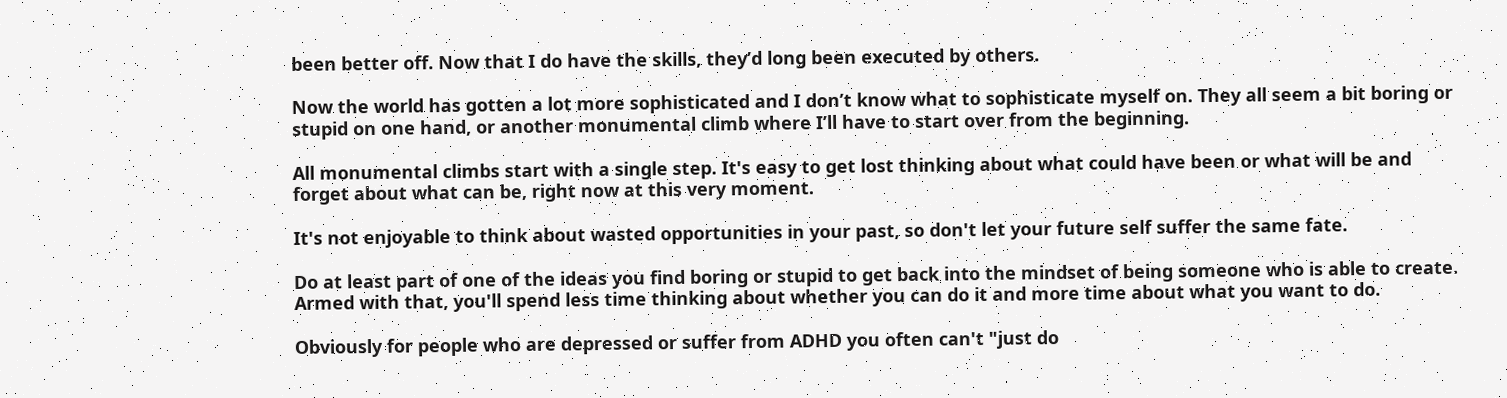been better off. Now that I do have the skills, they’d long been executed by others.

Now the world has gotten a lot more sophisticated and I don’t know what to sophisticate myself on. They all seem a bit boring or stupid on one hand, or another monumental climb where I’ll have to start over from the beginning.

All monumental climbs start with a single step. It's easy to get lost thinking about what could have been or what will be and forget about what can be, right now at this very moment.

It's not enjoyable to think about wasted opportunities in your past, so don't let your future self suffer the same fate.

Do at least part of one of the ideas you find boring or stupid to get back into the mindset of being someone who is able to create. Armed with that, you'll spend less time thinking about whether you can do it and more time about what you want to do.

Obviously for people who are depressed or suffer from ADHD you often can't "just do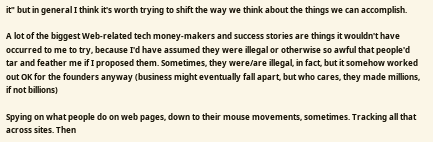it" but in general I think it's worth trying to shift the way we think about the things we can accomplish.

A lot of the biggest Web-related tech money-makers and success stories are things it wouldn't have occurred to me to try, because I'd have assumed they were illegal or otherwise so awful that people'd tar and feather me if I proposed them. Sometimes, they were/are illegal, in fact, but it somehow worked out OK for the founders anyway (business might eventually fall apart, but who cares, they made millions, if not billions)

Spying on what people do on web pages, down to their mouse movements, sometimes. Tracking all that across sites. Then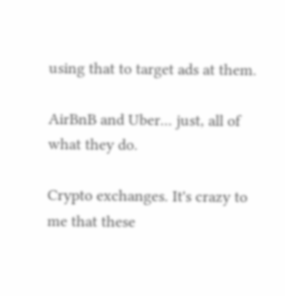using that to target ads at them.

AirBnB and Uber... just, all of what they do.

Crypto exchanges. It's crazy to me that these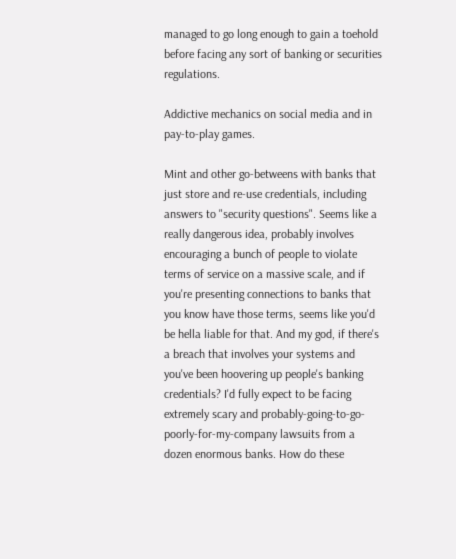managed to go long enough to gain a toehold before facing any sort of banking or securities regulations.

Addictive mechanics on social media and in pay-to-play games.

Mint and other go-betweens with banks that just store and re-use credentials, including answers to "security questions". Seems like a really dangerous idea, probably involves encouraging a bunch of people to violate terms of service on a massive scale, and if you're presenting connections to banks that you know have those terms, seems like you'd be hella liable for that. And my god, if there's a breach that involves your systems and you've been hoovering up people's banking credentials? I'd fully expect to be facing extremely scary and probably-going-to-go-poorly-for-my-company lawsuits from a dozen enormous banks. How do these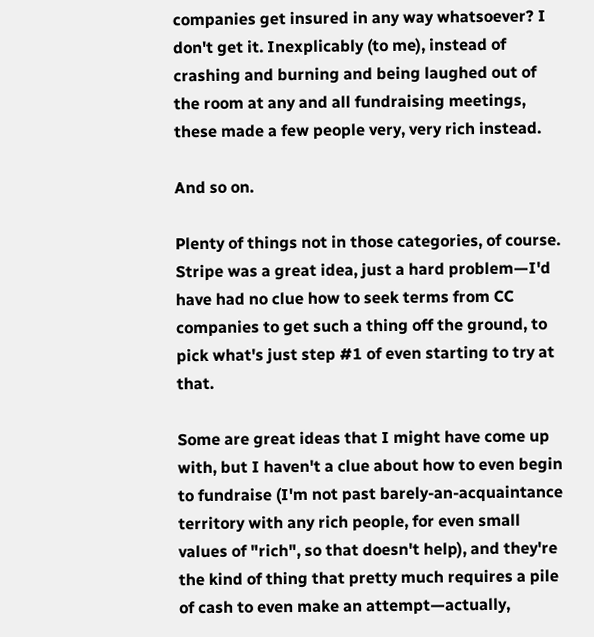companies get insured in any way whatsoever? I don't get it. Inexplicably (to me), instead of crashing and burning and being laughed out of the room at any and all fundraising meetings, these made a few people very, very rich instead.

And so on.

Plenty of things not in those categories, of course. Stripe was a great idea, just a hard problem—I'd have had no clue how to seek terms from CC companies to get such a thing off the ground, to pick what's just step #1 of even starting to try at that.

Some are great ideas that I might have come up with, but I haven't a clue about how to even begin to fundraise (I'm not past barely-an-acquaintance territory with any rich people, for even small values of "rich", so that doesn't help), and they're the kind of thing that pretty much requires a pile of cash to even make an attempt—actually,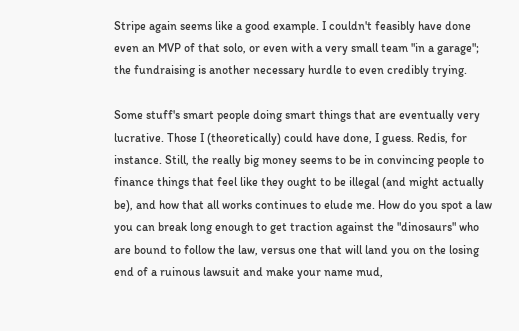Stripe again seems like a good example. I couldn't feasibly have done even an MVP of that solo, or even with a very small team "in a garage"; the fundraising is another necessary hurdle to even credibly trying.

Some stuff's smart people doing smart things that are eventually very lucrative. Those I (theoretically) could have done, I guess. Redis, for instance. Still, the really big money seems to be in convincing people to finance things that feel like they ought to be illegal (and might actually be), and how that all works continues to elude me. How do you spot a law you can break long enough to get traction against the "dinosaurs" who are bound to follow the law, versus one that will land you on the losing end of a ruinous lawsuit and make your name mud,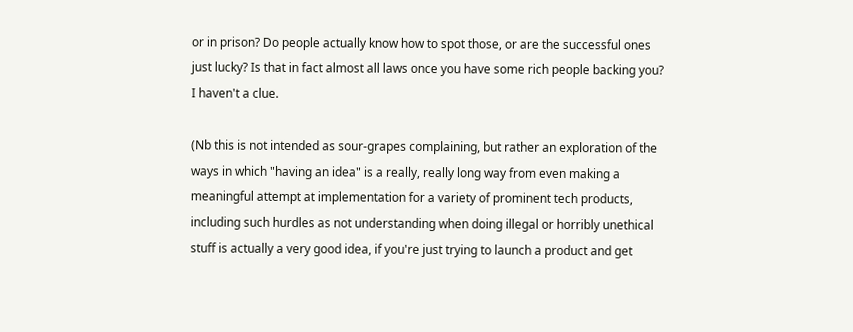or in prison? Do people actually know how to spot those, or are the successful ones just lucky? Is that in fact almost all laws once you have some rich people backing you? I haven't a clue.

(Nb this is not intended as sour-grapes complaining, but rather an exploration of the ways in which "having an idea" is a really, really long way from even making a meaningful attempt at implementation for a variety of prominent tech products, including such hurdles as not understanding when doing illegal or horribly unethical stuff is actually a very good idea, if you're just trying to launch a product and get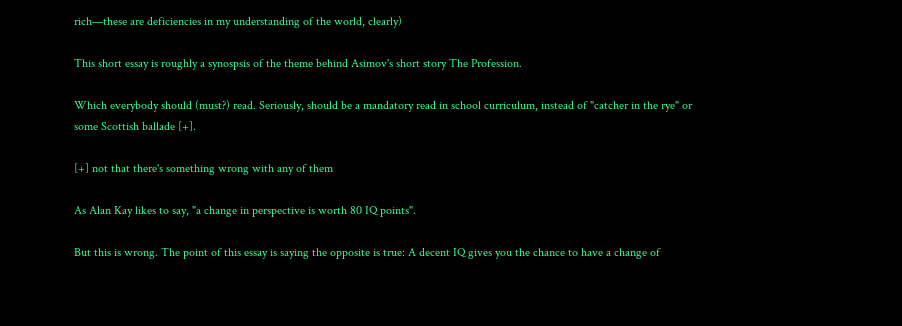rich—these are deficiencies in my understanding of the world, clearly)

This short essay is roughly a synospsis of the theme behind Asimov's short story The Profession.

Which everybody should (must?) read. Seriously, should be a mandatory read in school curriculum, instead of "catcher in the rye" or some Scottish ballade [+].

[+] not that there's something wrong with any of them

As Alan Kay likes to say, "a change in perspective is worth 80 IQ points".

But this is wrong. The point of this essay is saying the opposite is true: A decent IQ gives you the chance to have a change of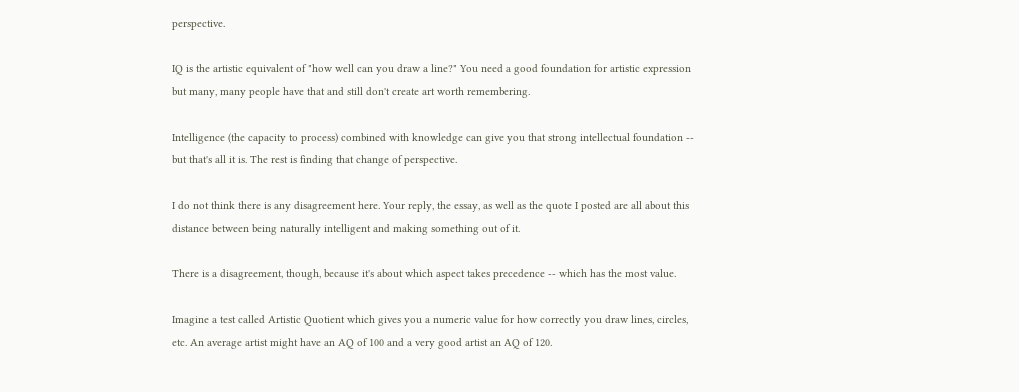perspective.

IQ is the artistic equivalent of "how well can you draw a line?" You need a good foundation for artistic expression but many, many people have that and still don't create art worth remembering.

Intelligence (the capacity to process) combined with knowledge can give you that strong intellectual foundation -- but that's all it is. The rest is finding that change of perspective.

I do not think there is any disagreement here. Your reply, the essay, as well as the quote I posted are all about this distance between being naturally intelligent and making something out of it.

There is a disagreement, though, because it's about which aspect takes precedence -- which has the most value.

Imagine a test called Artistic Quotient which gives you a numeric value for how correctly you draw lines, circles, etc. An average artist might have an AQ of 100 and a very good artist an AQ of 120.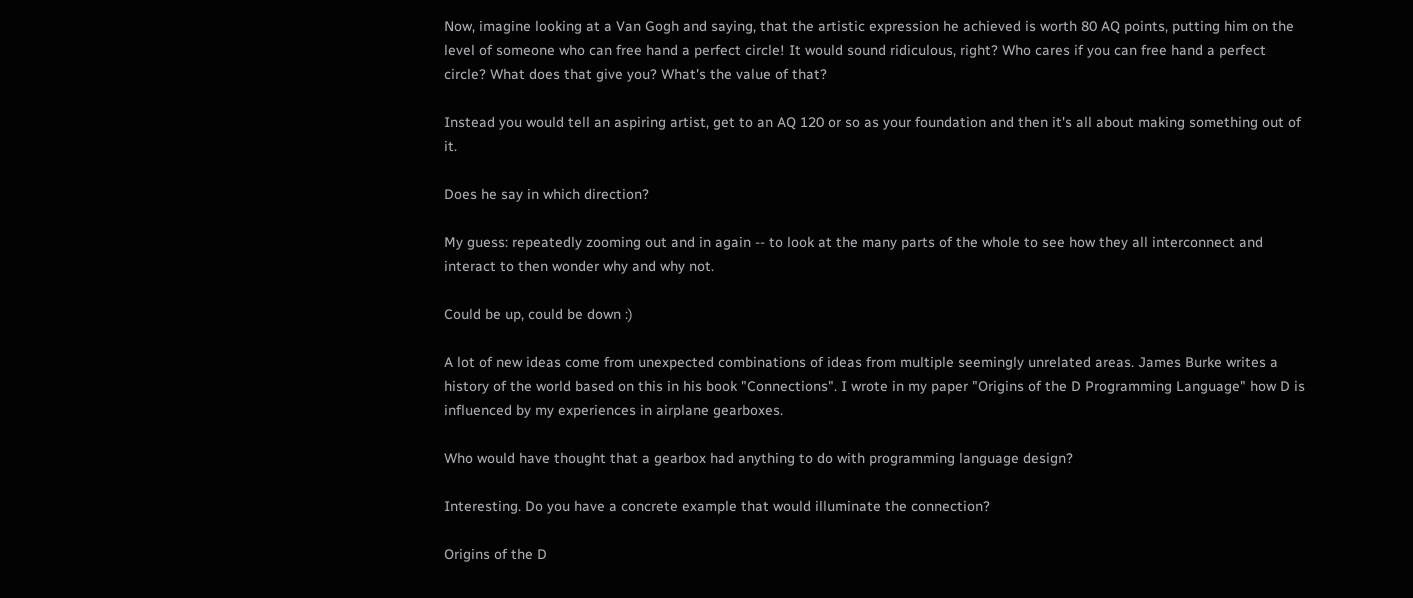Now, imagine looking at a Van Gogh and saying, that the artistic expression he achieved is worth 80 AQ points, putting him on the level of someone who can free hand a perfect circle! It would sound ridiculous, right? Who cares if you can free hand a perfect circle? What does that give you? What's the value of that?

Instead you would tell an aspiring artist, get to an AQ 120 or so as your foundation and then it's all about making something out of it.

Does he say in which direction?

My guess: repeatedly zooming out and in again -- to look at the many parts of the whole to see how they all interconnect and interact to then wonder why and why not.

Could be up, could be down :)

A lot of new ideas come from unexpected combinations of ideas from multiple seemingly unrelated areas. James Burke writes a history of the world based on this in his book "Connections". I wrote in my paper "Origins of the D Programming Language" how D is influenced by my experiences in airplane gearboxes.

Who would have thought that a gearbox had anything to do with programming language design?

Interesting. Do you have a concrete example that would illuminate the connection?

Origins of the D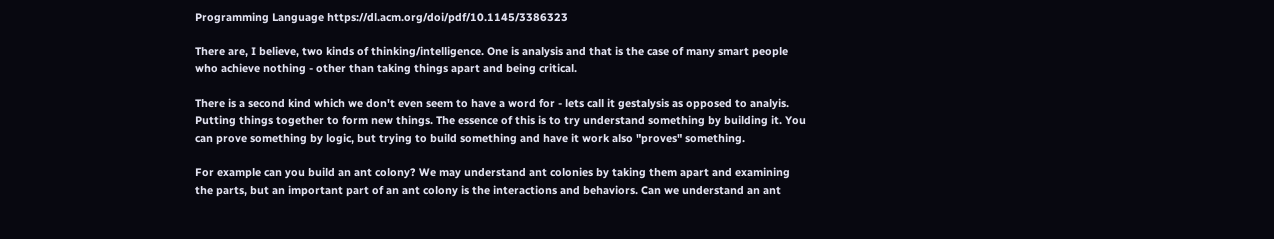Programming Language https://dl.acm.org/doi/pdf/10.1145/3386323

There are, I believe, two kinds of thinking/intelligence. One is analysis and that is the case of many smart people who achieve nothing - other than taking things apart and being critical.

There is a second kind which we don't even seem to have a word for - lets call it gestalysis as opposed to analyis. Putting things together to form new things. The essence of this is to try understand something by building it. You can prove something by logic, but trying to build something and have it work also "proves" something.

For example can you build an ant colony? We may understand ant colonies by taking them apart and examining the parts, but an important part of an ant colony is the interactions and behaviors. Can we understand an ant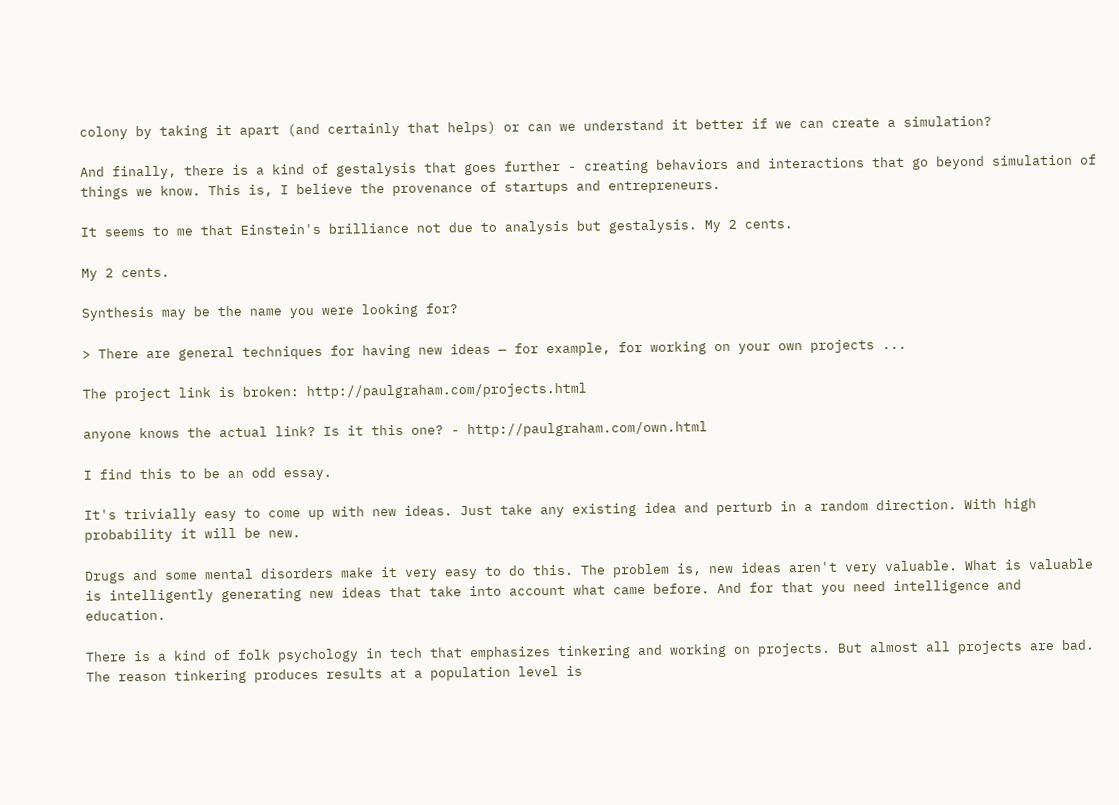colony by taking it apart (and certainly that helps) or can we understand it better if we can create a simulation?

And finally, there is a kind of gestalysis that goes further - creating behaviors and interactions that go beyond simulation of things we know. This is, I believe the provenance of startups and entrepreneurs.

It seems to me that Einstein's brilliance not due to analysis but gestalysis. My 2 cents.

My 2 cents.

Synthesis may be the name you were looking for?

> There are general techniques for having new ideas — for example, for working on your own projects ...

The project link is broken: http://paulgraham.com/projects.html

anyone knows the actual link? Is it this one? - http://paulgraham.com/own.html

I find this to be an odd essay.

It's trivially easy to come up with new ideas. Just take any existing idea and perturb in a random direction. With high probability it will be new.

Drugs and some mental disorders make it very easy to do this. The problem is, new ideas aren't very valuable. What is valuable is intelligently generating new ideas that take into account what came before. And for that you need intelligence and education.

There is a kind of folk psychology in tech that emphasizes tinkering and working on projects. But almost all projects are bad. The reason tinkering produces results at a population level is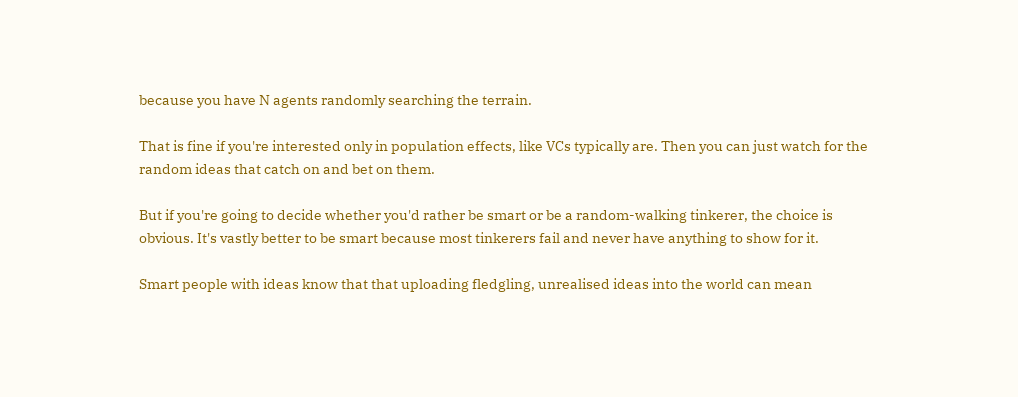because you have N agents randomly searching the terrain.

That is fine if you're interested only in population effects, like VCs typically are. Then you can just watch for the random ideas that catch on and bet on them.

But if you're going to decide whether you'd rather be smart or be a random-walking tinkerer, the choice is obvious. It's vastly better to be smart because most tinkerers fail and never have anything to show for it.

Smart people with ideas know that that uploading fledgling, unrealised ideas into the world can mean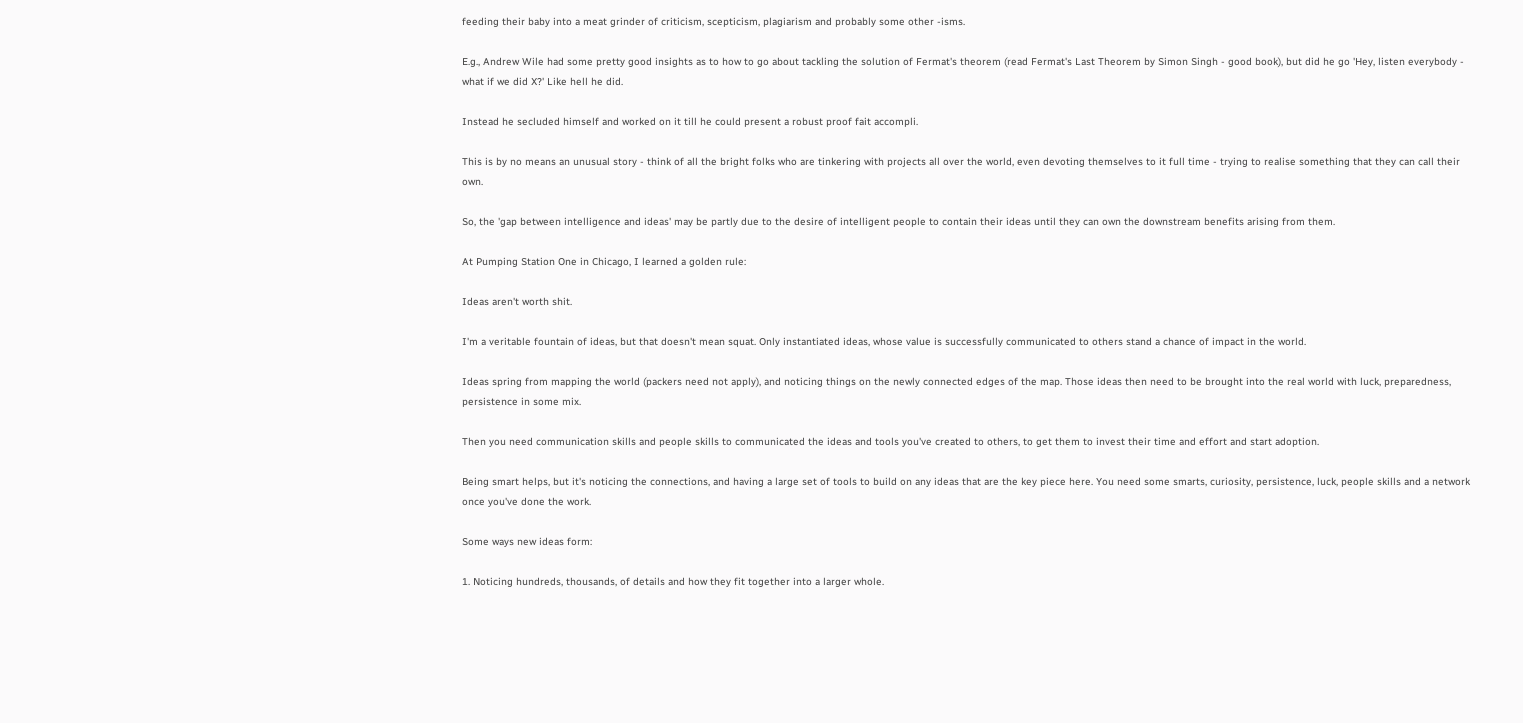feeding their baby into a meat grinder of criticism, scepticism, plagiarism and probably some other -isms.

E.g., Andrew Wile had some pretty good insights as to how to go about tackling the solution of Fermat's theorem (read Fermat's Last Theorem by Simon Singh - good book), but did he go 'Hey, listen everybody - what if we did X?' Like hell he did.

Instead he secluded himself and worked on it till he could present a robust proof fait accompli.

This is by no means an unusual story - think of all the bright folks who are tinkering with projects all over the world, even devoting themselves to it full time - trying to realise something that they can call their own.

So, the 'gap between intelligence and ideas' may be partly due to the desire of intelligent people to contain their ideas until they can own the downstream benefits arising from them.

At Pumping Station One in Chicago, I learned a golden rule:

Ideas aren't worth shit.

I'm a veritable fountain of ideas, but that doesn't mean squat. Only instantiated ideas, whose value is successfully communicated to others stand a chance of impact in the world.

Ideas spring from mapping the world (packers need not apply), and noticing things on the newly connected edges of the map. Those ideas then need to be brought into the real world with luck, preparedness, persistence in some mix.

Then you need communication skills and people skills to communicated the ideas and tools you've created to others, to get them to invest their time and effort and start adoption.

Being smart helps, but it's noticing the connections, and having a large set of tools to build on any ideas that are the key piece here. You need some smarts, curiosity, persistence, luck, people skills and a network once you've done the work.

Some ways new ideas form:

1. Noticing hundreds, thousands, of details and how they fit together into a larger whole.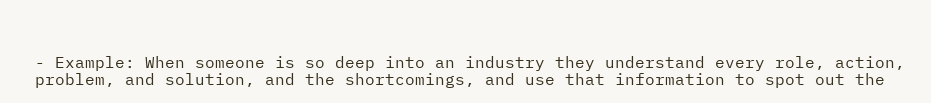- Example: When someone is so deep into an industry they understand every role, action, problem, and solution, and the shortcomings, and use that information to spot out the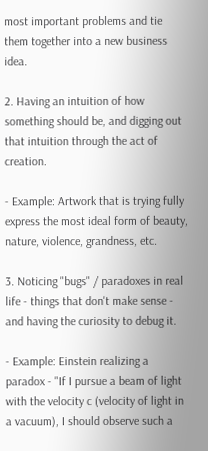most important problems and tie them together into a new business idea.

2. Having an intuition of how something should be, and digging out that intuition through the act of creation.

- Example: Artwork that is trying fully express the most ideal form of beauty, nature, violence, grandness, etc.

3. Noticing "bugs" / paradoxes in real life - things that don't make sense - and having the curiosity to debug it.

- Example: Einstein realizing a paradox - "If I pursue a beam of light with the velocity c (velocity of light in a vacuum), I should observe such a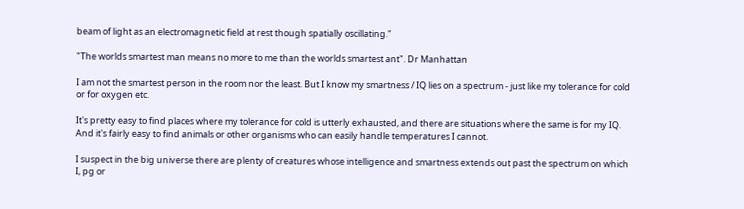beam of light as an electromagnetic field at rest though spatially oscillating."

"The worlds smartest man means no more to me than the worlds smartest ant". Dr Manhattan

I am not the smartest person in the room nor the least. But I know my smartness / IQ lies on a spectrum - just like my tolerance for cold or for oxygen etc.

It's pretty easy to find places where my tolerance for cold is utterly exhausted, and there are situations where the same is for my IQ. And it's fairly easy to find animals or other organisms who can easily handle temperatures I cannot.

I suspect in the big universe there are plenty of creatures whose intelligence and smartness extends out past the spectrum on which I, pg or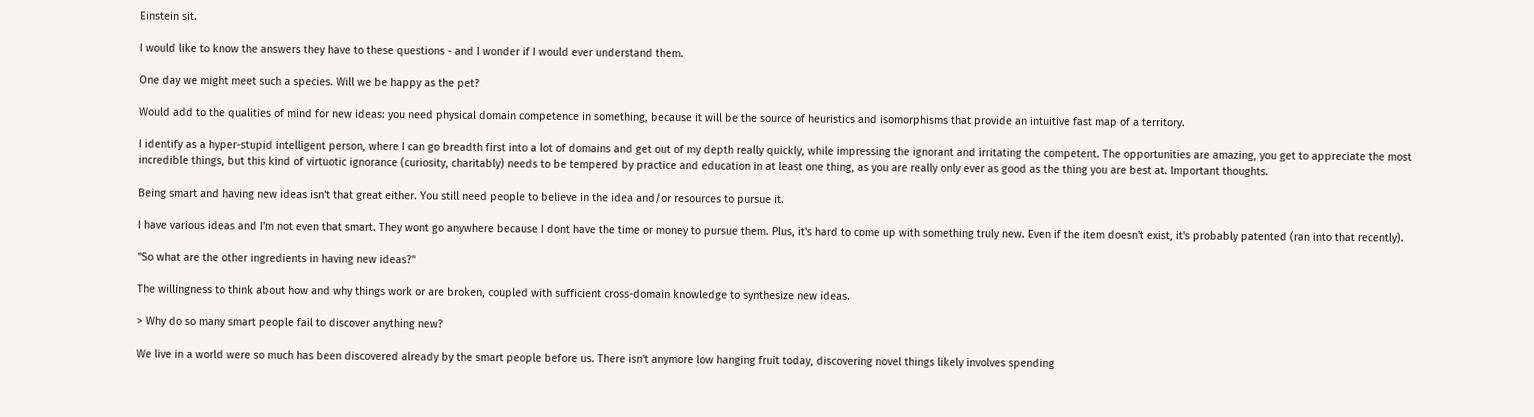Einstein sit.

I would like to know the answers they have to these questions - and I wonder if I would ever understand them.

One day we might meet such a species. Will we be happy as the pet?

Would add to the qualities of mind for new ideas: you need physical domain competence in something, because it will be the source of heuristics and isomorphisms that provide an intuitive fast map of a territory.

I identify as a hyper-stupid intelligent person, where I can go breadth first into a lot of domains and get out of my depth really quickly, while impressing the ignorant and irritating the competent. The opportunities are amazing, you get to appreciate the most incredible things, but this kind of virtuotic ignorance (curiosity, charitably) needs to be tempered by practice and education in at least one thing, as you are really only ever as good as the thing you are best at. Important thoughts.

Being smart and having new ideas isn't that great either. You still need people to believe in the idea and/or resources to pursue it.

I have various ideas and I'm not even that smart. They wont go anywhere because I dont have the time or money to pursue them. Plus, it's hard to come up with something truly new. Even if the item doesn't exist, it's probably patented (ran into that recently).

"So what are the other ingredients in having new ideas?"

The willingness to think about how and why things work or are broken, coupled with sufficient cross-domain knowledge to synthesize new ideas.

> Why do so many smart people fail to discover anything new?

We live in a world were so much has been discovered already by the smart people before us. There isn't anymore low hanging fruit today, discovering novel things likely involves spending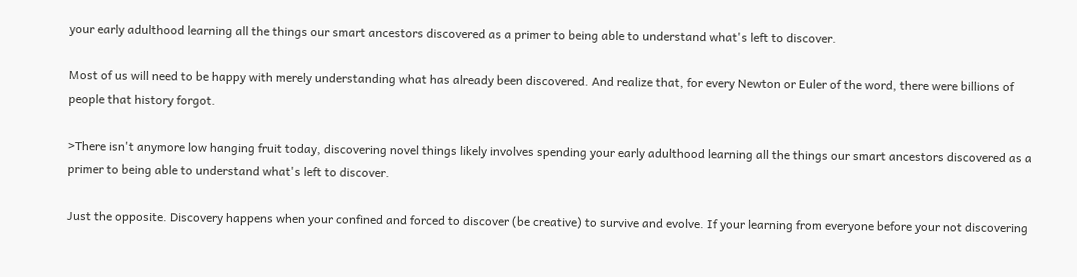your early adulthood learning all the things our smart ancestors discovered as a primer to being able to understand what's left to discover.

Most of us will need to be happy with merely understanding what has already been discovered. And realize that, for every Newton or Euler of the word, there were billions of people that history forgot.

>There isn't anymore low hanging fruit today, discovering novel things likely involves spending your early adulthood learning all the things our smart ancestors discovered as a primer to being able to understand what's left to discover.

Just the opposite. Discovery happens when your confined and forced to discover (be creative) to survive and evolve. If your learning from everyone before your not discovering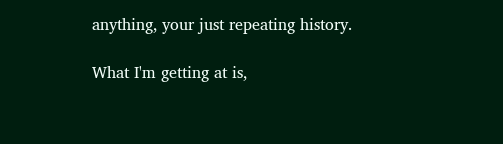anything, your just repeating history.

What I'm getting at is,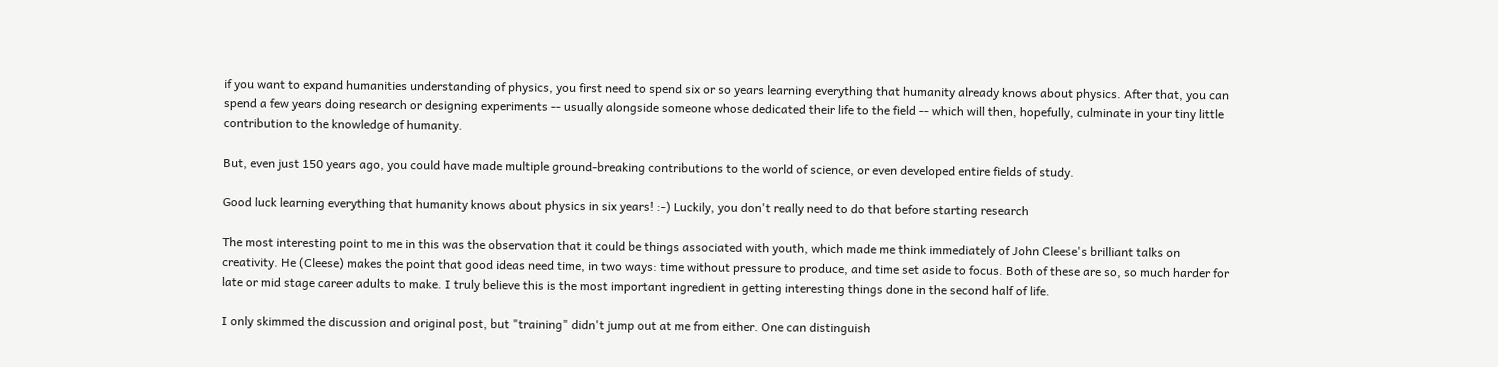if you want to expand humanities understanding of physics, you first need to spend six or so years learning everything that humanity already knows about physics. After that, you can spend a few years doing research or designing experiments -- usually alongside someone whose dedicated their life to the field -- which will then, hopefully, culminate in your tiny little contribution to the knowledge of humanity.

But, even just 150 years ago, you could have made multiple ground-breaking contributions to the world of science, or even developed entire fields of study.

Good luck learning everything that humanity knows about physics in six years! :-) Luckily, you don't really need to do that before starting research

The most interesting point to me in this was the observation that it could be things associated with youth, which made me think immediately of John Cleese's brilliant talks on creativity. He (Cleese) makes the point that good ideas need time, in two ways: time without pressure to produce, and time set aside to focus. Both of these are so, so much harder for late or mid stage career adults to make. I truly believe this is the most important ingredient in getting interesting things done in the second half of life.

I only skimmed the discussion and original post, but "training" didn't jump out at me from either. One can distinguish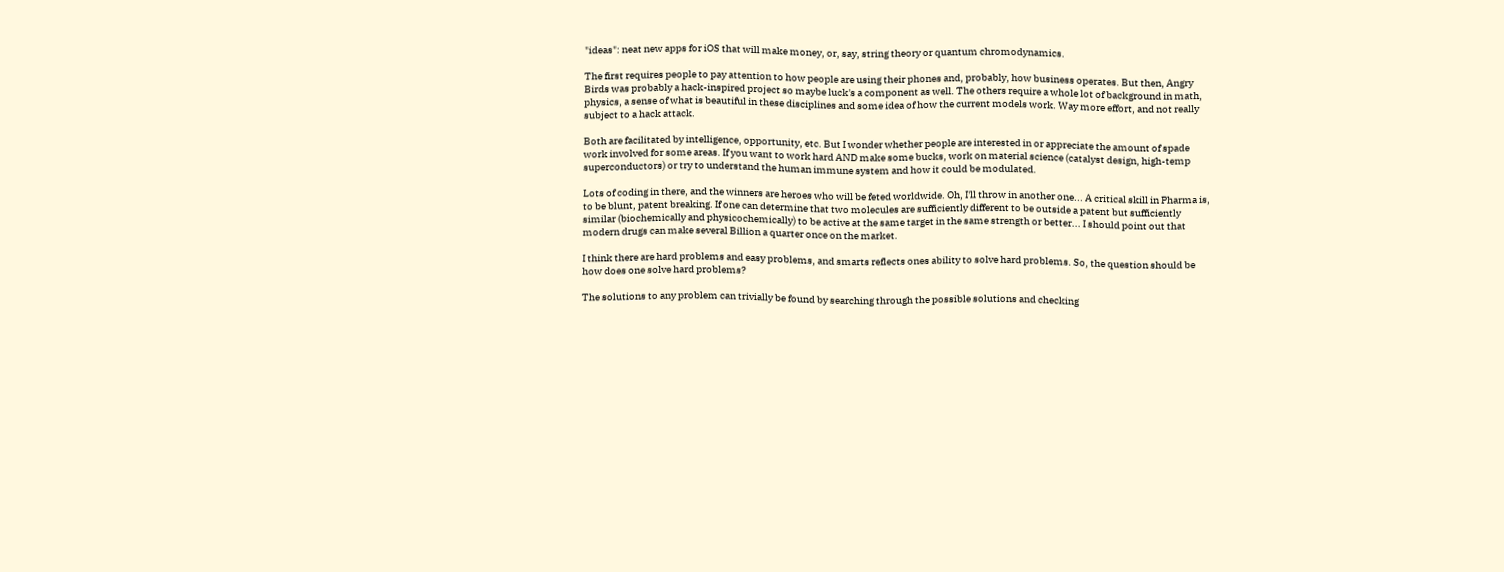"ideas": neat new apps for iOS that will make money, or, say, string theory or quantum chromodynamics.

The first requires people to pay attention to how people are using their phones and, probably, how business operates. But then, Angry Birds was probably a hack-inspired project so maybe luck's a component as well. The others require a whole lot of background in math, physics, a sense of what is beautiful in these disciplines and some idea of how the current models work. Way more effort, and not really subject to a hack attack.

Both are facilitated by intelligence, opportunity, etc. But I wonder whether people are interested in or appreciate the amount of spade work involved for some areas. If you want to work hard AND make some bucks, work on material science (catalyst design, high-temp superconductors) or try to understand the human immune system and how it could be modulated.

Lots of coding in there, and the winners are heroes who will be feted worldwide. Oh, I'll throw in another one... A critical skill in Pharma is, to be blunt, patent breaking. If one can determine that two molecules are sufficiently different to be outside a patent but sufficiently similar (biochemically and physicochemically) to be active at the same target in the same strength or better... I should point out that modern drugs can make several Billion a quarter once on the market.

I think there are hard problems and easy problems, and smarts reflects ones ability to solve hard problems. So, the question should be how does one solve hard problems?

The solutions to any problem can trivially be found by searching through the possible solutions and checking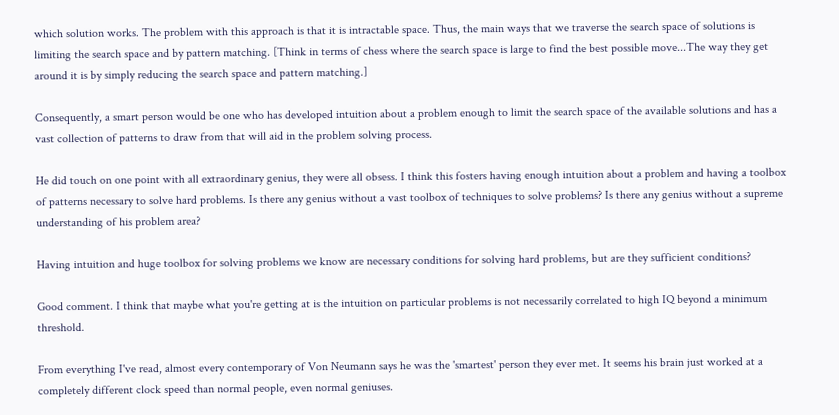which solution works. The problem with this approach is that it is intractable space. Thus, the main ways that we traverse the search space of solutions is limiting the search space and by pattern matching. [Think in terms of chess where the search space is large to find the best possible move...The way they get around it is by simply reducing the search space and pattern matching.]

Consequently, a smart person would be one who has developed intuition about a problem enough to limit the search space of the available solutions and has a vast collection of patterns to draw from that will aid in the problem solving process.

He did touch on one point with all extraordinary genius, they were all obsess. I think this fosters having enough intuition about a problem and having a toolbox of patterns necessary to solve hard problems. Is there any genius without a vast toolbox of techniques to solve problems? Is there any genius without a supreme understanding of his problem area?

Having intuition and huge toolbox for solving problems we know are necessary conditions for solving hard problems, but are they sufficient conditions?

Good comment. I think that maybe what you're getting at is the intuition on particular problems is not necessarily correlated to high IQ beyond a minimum threshold.

From everything I've read, almost every contemporary of Von Neumann says he was the 'smartest' person they ever met. It seems his brain just worked at a completely different clock speed than normal people, even normal geniuses.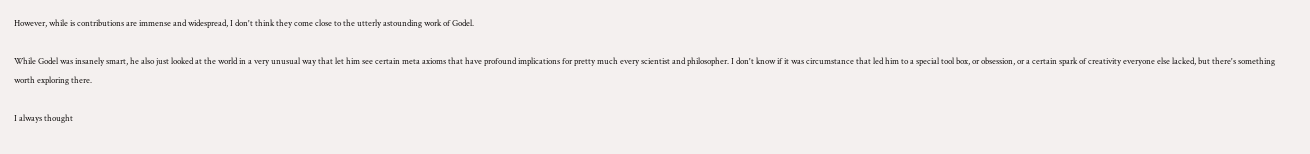However, while is contributions are immense and widespread, I don't think they come close to the utterly astounding work of Godel.

While Godel was insanely smart, he also just looked at the world in a very unusual way that let him see certain meta axioms that have profound implications for pretty much every scientist and philosopher. I don't know if it was circumstance that led him to a special tool box, or obsession, or a certain spark of creativity everyone else lacked, but there's something worth exploring there.

I always thought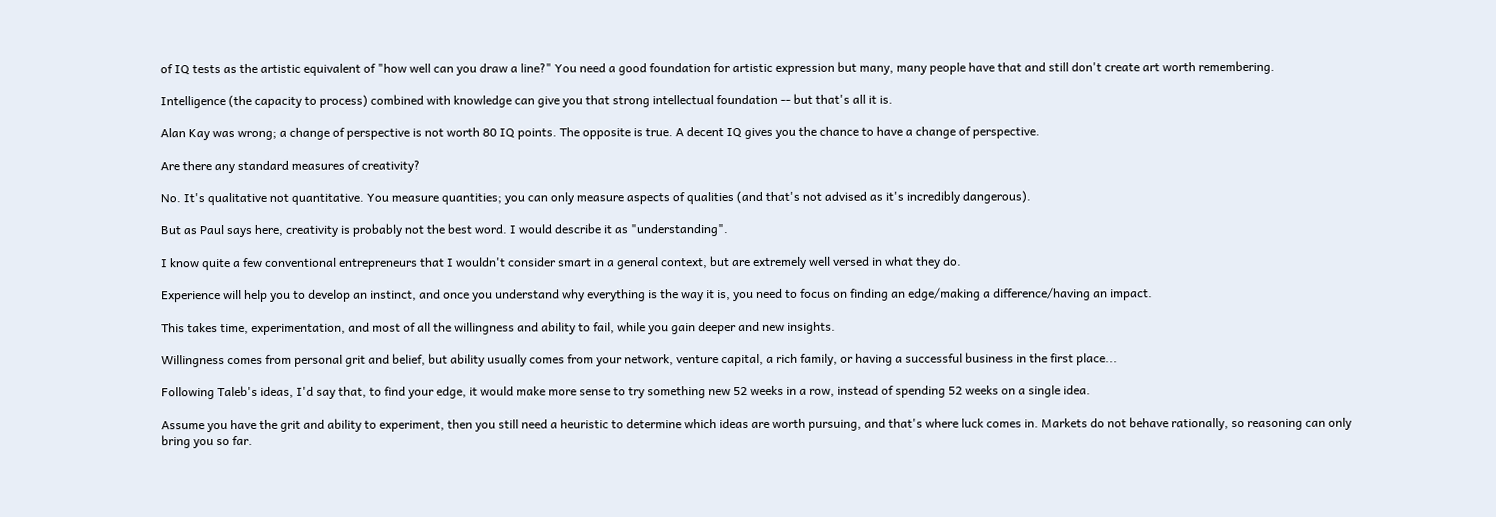of IQ tests as the artistic equivalent of "how well can you draw a line?" You need a good foundation for artistic expression but many, many people have that and still don't create art worth remembering.

Intelligence (the capacity to process) combined with knowledge can give you that strong intellectual foundation -- but that's all it is.

Alan Kay was wrong; a change of perspective is not worth 80 IQ points. The opposite is true. A decent IQ gives you the chance to have a change of perspective.

Are there any standard measures of creativity?

No. It's qualitative not quantitative. You measure quantities; you can only measure aspects of qualities (and that's not advised as it's incredibly dangerous).

But as Paul says here, creativity is probably not the best word. I would describe it as "understanding".

I know quite a few conventional entrepreneurs that I wouldn't consider smart in a general context, but are extremely well versed in what they do.

Experience will help you to develop an instinct, and once you understand why everything is the way it is, you need to focus on finding an edge/making a difference/having an impact.

This takes time, experimentation, and most of all the willingness and ability to fail, while you gain deeper and new insights.

Willingness comes from personal grit and belief, but ability usually comes from your network, venture capital, a rich family, or having a successful business in the first place...

Following Taleb's ideas, I'd say that, to find your edge, it would make more sense to try something new 52 weeks in a row, instead of spending 52 weeks on a single idea.

Assume you have the grit and ability to experiment, then you still need a heuristic to determine which ideas are worth pursuing, and that's where luck comes in. Markets do not behave rationally, so reasoning can only bring you so far.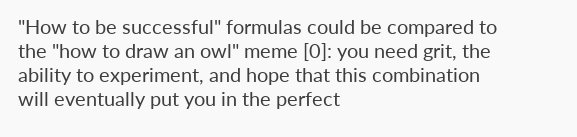"How to be successful" formulas could be compared to the "how to draw an owl" meme [0]: you need grit, the ability to experiment, and hope that this combination will eventually put you in the perfect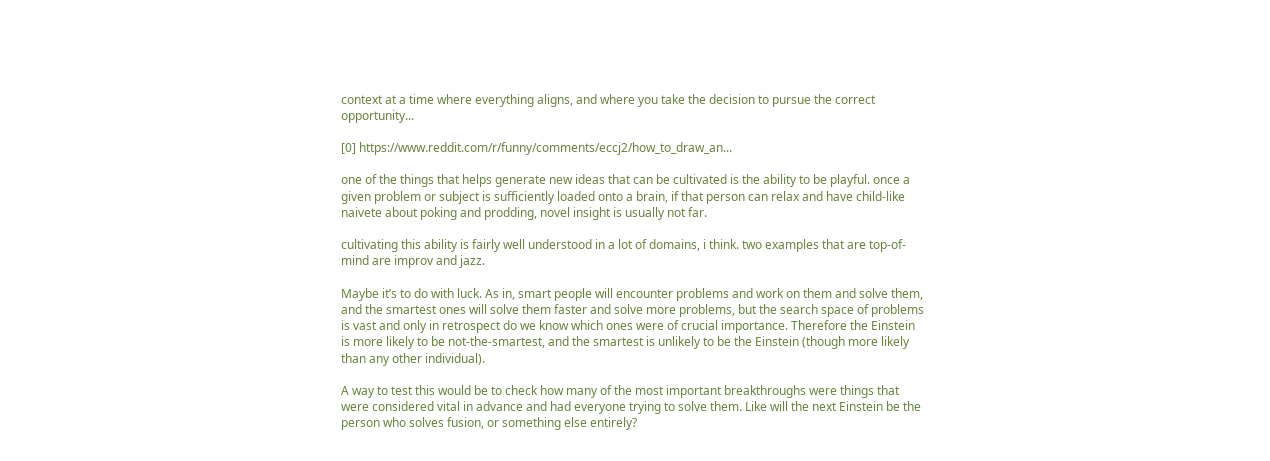context at a time where everything aligns, and where you take the decision to pursue the correct opportunity...

[0] https://www.reddit.com/r/funny/comments/eccj2/how_to_draw_an...

one of the things that helps generate new ideas that can be cultivated is the ability to be playful. once a given problem or subject is sufficiently loaded onto a brain, if that person can relax and have child-like naivete about poking and prodding, novel insight is usually not far.

cultivating this ability is fairly well understood in a lot of domains, i think. two examples that are top-of-mind are improv and jazz.

Maybe it’s to do with luck. As in, smart people will encounter problems and work on them and solve them, and the smartest ones will solve them faster and solve more problems, but the search space of problems is vast and only in retrospect do we know which ones were of crucial importance. Therefore the Einstein is more likely to be not-the-smartest, and the smartest is unlikely to be the Einstein (though more likely than any other individual).

A way to test this would be to check how many of the most important breakthroughs were things that were considered vital in advance and had everyone trying to solve them. Like will the next Einstein be the person who solves fusion, or something else entirely?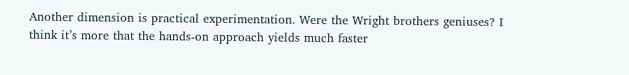Another dimension is practical experimentation. Were the Wright brothers geniuses? I think it’s more that the hands-on approach yields much faster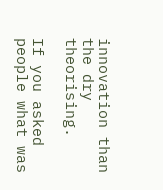innovation than the dry theorising.

If you asked people what was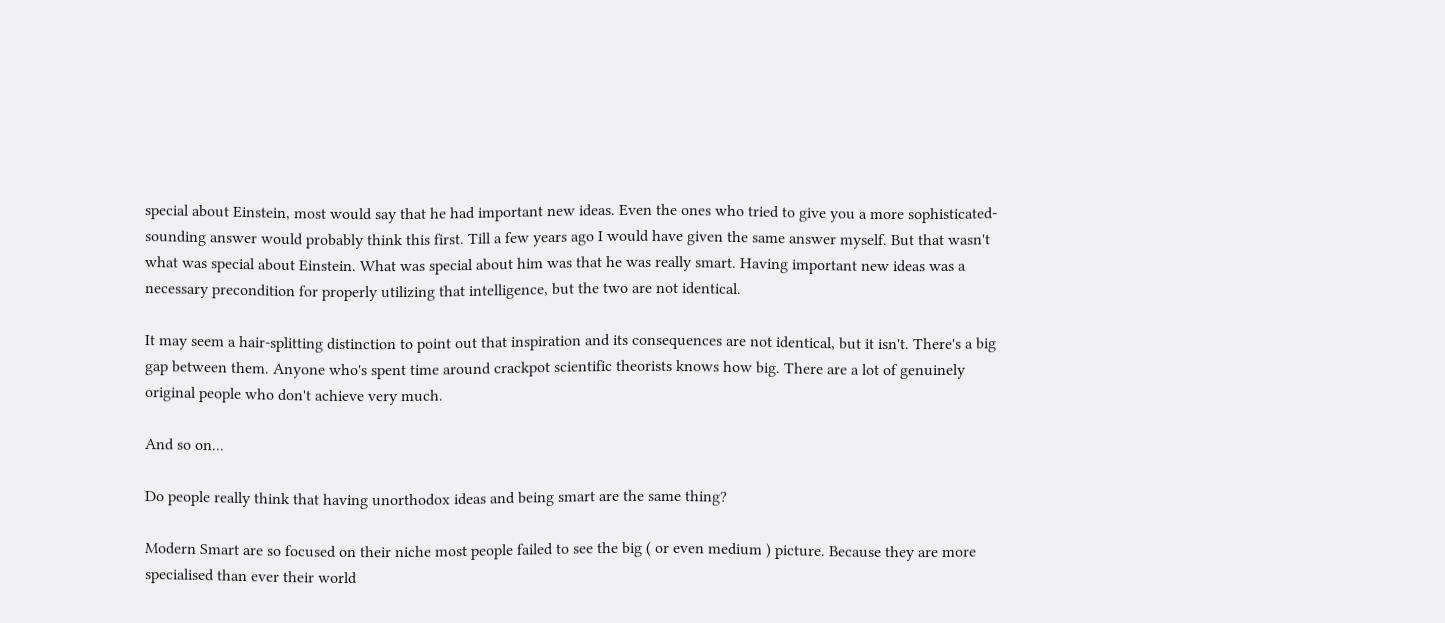special about Einstein, most would say that he had important new ideas. Even the ones who tried to give you a more sophisticated-sounding answer would probably think this first. Till a few years ago I would have given the same answer myself. But that wasn't what was special about Einstein. What was special about him was that he was really smart. Having important new ideas was a necessary precondition for properly utilizing that intelligence, but the two are not identical.

It may seem a hair-splitting distinction to point out that inspiration and its consequences are not identical, but it isn't. There's a big gap between them. Anyone who's spent time around crackpot scientific theorists knows how big. There are a lot of genuinely original people who don't achieve very much.

And so on...

Do people really think that having unorthodox ideas and being smart are the same thing?

Modern Smart are so focused on their niche most people failed to see the big ( or even medium ) picture. Because they are more specialised than ever their world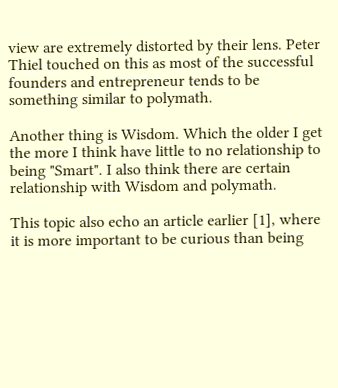view are extremely distorted by their lens. Peter Thiel touched on this as most of the successful founders and entrepreneur tends to be something similar to polymath.

Another thing is Wisdom. Which the older I get the more I think have little to no relationship to being "Smart". I also think there are certain relationship with Wisdom and polymath.

This topic also echo an article earlier [1], where it is more important to be curious than being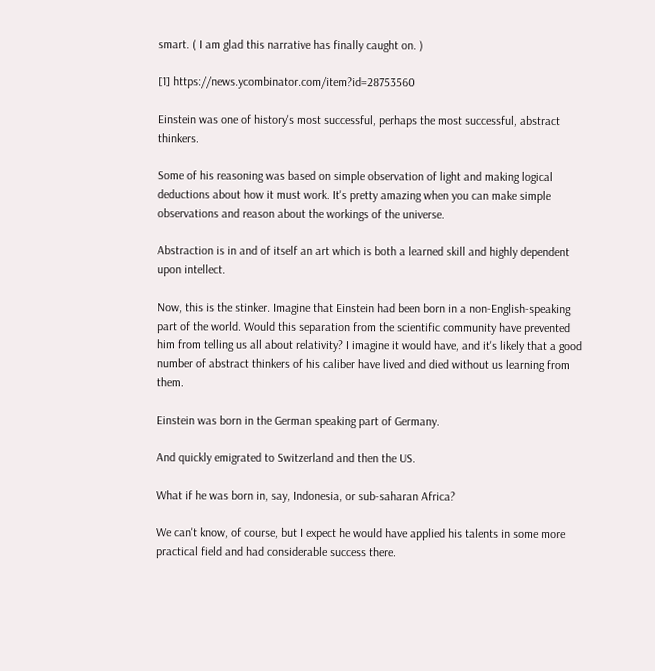smart. ( I am glad this narrative has finally caught on. )

[1] https://news.ycombinator.com/item?id=28753560

Einstein was one of history's most successful, perhaps the most successful, abstract thinkers.

Some of his reasoning was based on simple observation of light and making logical deductions about how it must work. It's pretty amazing when you can make simple observations and reason about the workings of the universe.

Abstraction is in and of itself an art which is both a learned skill and highly dependent upon intellect.

Now, this is the stinker. Imagine that Einstein had been born in a non-English-speaking part of the world. Would this separation from the scientific community have prevented him from telling us all about relativity? I imagine it would have, and it's likely that a good number of abstract thinkers of his caliber have lived and died without us learning from them.

Einstein was born in the German speaking part of Germany.

And quickly emigrated to Switzerland and then the US.

What if he was born in, say, Indonesia, or sub-saharan Africa?

We can't know, of course, but I expect he would have applied his talents in some more practical field and had considerable success there.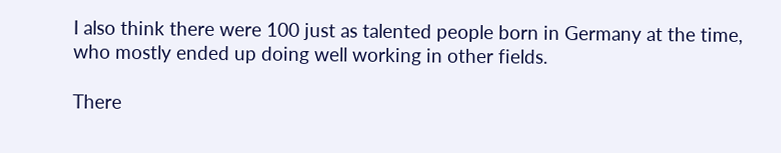I also think there were 100 just as talented people born in Germany at the time, who mostly ended up doing well working in other fields.

There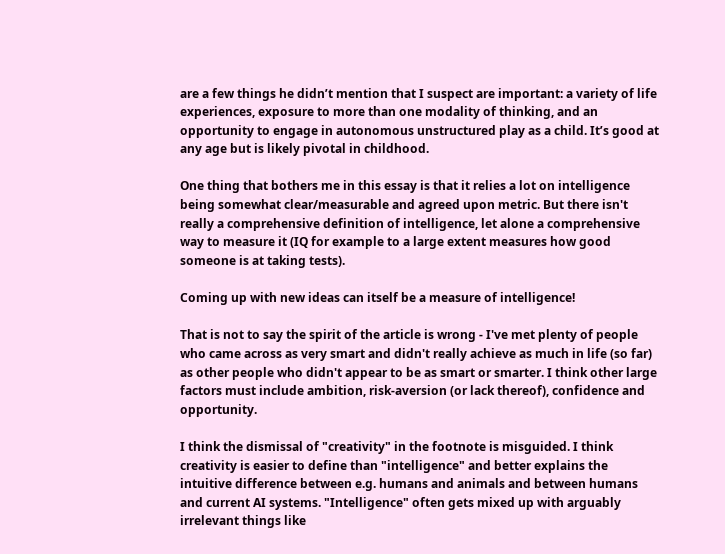are a few things he didn’t mention that I suspect are important: a variety of life experiences, exposure to more than one modality of thinking, and an opportunity to engage in autonomous unstructured play as a child. It’s good at any age but is likely pivotal in childhood.

One thing that bothers me in this essay is that it relies a lot on intelligence being somewhat clear/measurable and agreed upon metric. But there isn't really a comprehensive definition of intelligence, let alone a comprehensive way to measure it (IQ for example to a large extent measures how good someone is at taking tests).

Coming up with new ideas can itself be a measure of intelligence!

That is not to say the spirit of the article is wrong - I've met plenty of people who came across as very smart and didn't really achieve as much in life (so far) as other people who didn't appear to be as smart or smarter. I think other large factors must include ambition, risk-aversion (or lack thereof), confidence and opportunity.

I think the dismissal of "creativity" in the footnote is misguided. I think creativity is easier to define than "intelligence" and better explains the intuitive difference between e.g. humans and animals and between humans and current AI systems. "Intelligence" often gets mixed up with arguably irrelevant things like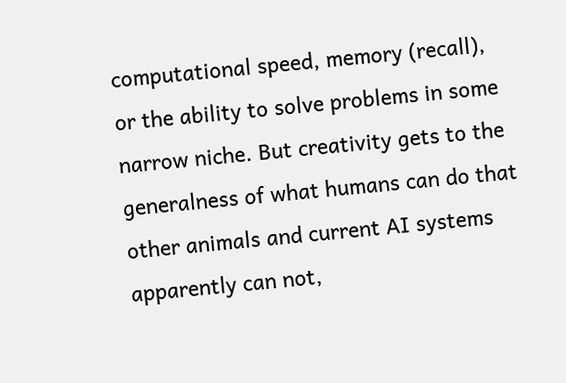computational speed, memory (recall), or the ability to solve problems in some narrow niche. But creativity gets to the generalness of what humans can do that other animals and current AI systems apparently can not,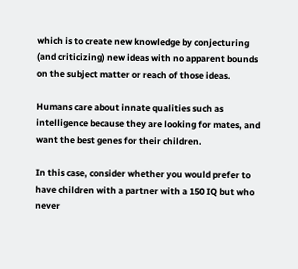which is to create new knowledge by conjecturing (and criticizing) new ideas with no apparent bounds on the subject matter or reach of those ideas.

Humans care about innate qualities such as intelligence because they are looking for mates, and want the best genes for their children.

In this case, consider whether you would prefer to have children with a partner with a 150 IQ but who never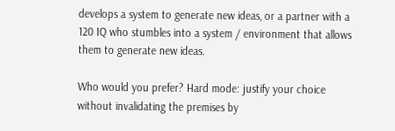develops a system to generate new ideas, or a partner with a 120 IQ who stumbles into a system / environment that allows them to generate new ideas.

Who would you prefer? Hard mode: justify your choice without invalidating the premises by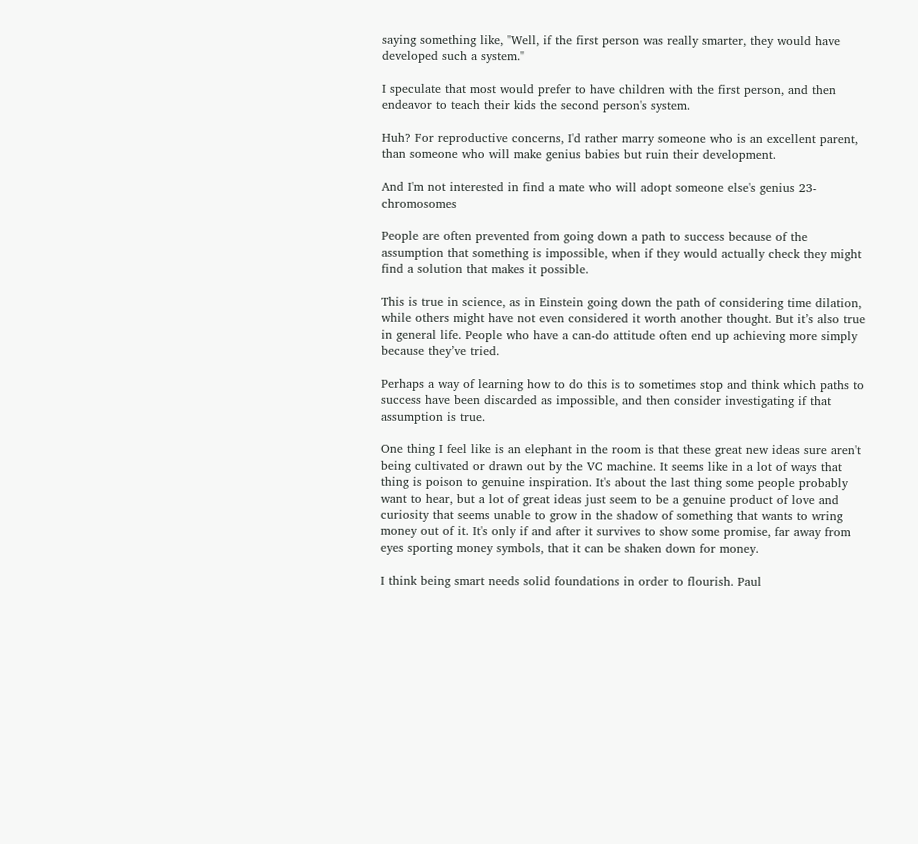saying something like, "Well, if the first person was really smarter, they would have developed such a system."

I speculate that most would prefer to have children with the first person, and then endeavor to teach their kids the second person's system.

Huh? For reproductive concerns, I'd rather marry someone who is an excellent parent, than someone who will make genius babies but ruin their development.

And I'm not interested in find a mate who will adopt someone else's genius 23-chromosomes

People are often prevented from going down a path to success because of the assumption that something is impossible, when if they would actually check they might find a solution that makes it possible.

This is true in science, as in Einstein going down the path of considering time dilation, while others might have not even considered it worth another thought. But it’s also true in general life. People who have a can-do attitude often end up achieving more simply because they’ve tried.

Perhaps a way of learning how to do this is to sometimes stop and think which paths to success have been discarded as impossible, and then consider investigating if that assumption is true.

One thing I feel like is an elephant in the room is that these great new ideas sure aren't being cultivated or drawn out by the VC machine. It seems like in a lot of ways that thing is poison to genuine inspiration. It's about the last thing some people probably want to hear, but a lot of great ideas just seem to be a genuine product of love and curiosity that seems unable to grow in the shadow of something that wants to wring money out of it. It's only if and after it survives to show some promise, far away from eyes sporting money symbols, that it can be shaken down for money.

I think being smart needs solid foundations in order to flourish. Paul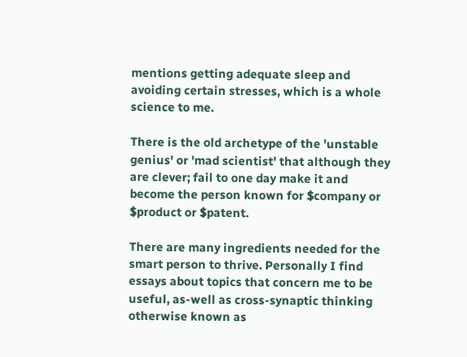mentions getting adequate sleep and avoiding certain stresses, which is a whole science to me.

There is the old archetype of the 'unstable genius' or 'mad scientist' that although they are clever; fail to one day make it and become the person known for $company or $product or $patent.

There are many ingredients needed for the smart person to thrive. Personally I find essays about topics that concern me to be useful, as-well as cross-synaptic thinking otherwise known as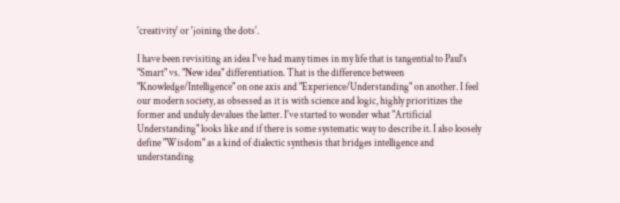'creativity' or 'joining the dots'.

I have been revisiting an idea I've had many times in my life that is tangential to Paul's "Smart" vs. "New idea" differentiation. That is the difference between "Knowledge/Intelligence" on one axis and "Experience/Understanding" on another. I feel our modern society, as obsessed as it is with science and logic, highly prioritizes the former and unduly devalues the latter. I've started to wonder what "Artificial Understanding" looks like and if there is some systematic way to describe it. I also loosely define "Wisdom" as a kind of dialectic synthesis that bridges intelligence and understanding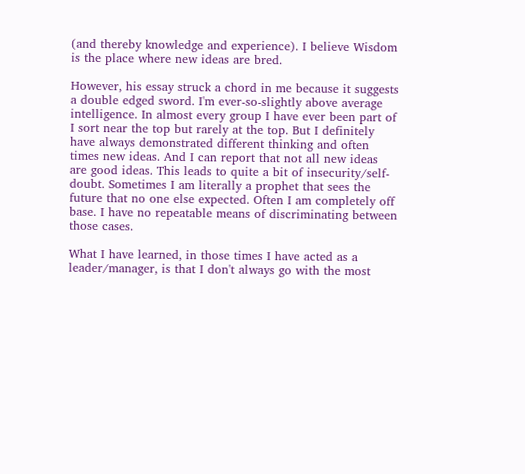(and thereby knowledge and experience). I believe Wisdom is the place where new ideas are bred.

However, his essay struck a chord in me because it suggests a double edged sword. I'm ever-so-slightly above average intelligence. In almost every group I have ever been part of I sort near the top but rarely at the top. But I definitely have always demonstrated different thinking and often times new ideas. And I can report that not all new ideas are good ideas. This leads to quite a bit of insecurity/self-doubt. Sometimes I am literally a prophet that sees the future that no one else expected. Often I am completely off base. I have no repeatable means of discriminating between those cases.

What I have learned, in those times I have acted as a leader/manager, is that I don't always go with the most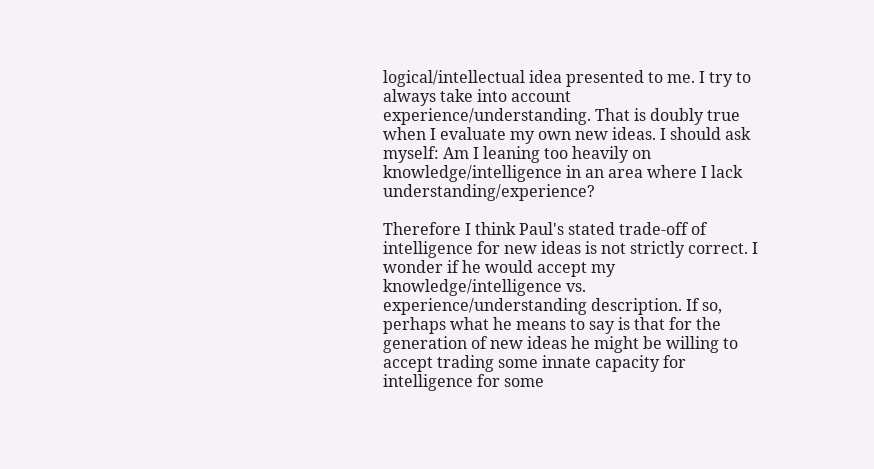logical/intellectual idea presented to me. I try to always take into account experience/understanding. That is doubly true when I evaluate my own new ideas. I should ask myself: Am I leaning too heavily on knowledge/intelligence in an area where I lack understanding/experience?

Therefore I think Paul's stated trade-off of intelligence for new ideas is not strictly correct. I wonder if he would accept my knowledge/intelligence vs. experience/understanding description. If so, perhaps what he means to say is that for the generation of new ideas he might be willing to accept trading some innate capacity for intelligence for some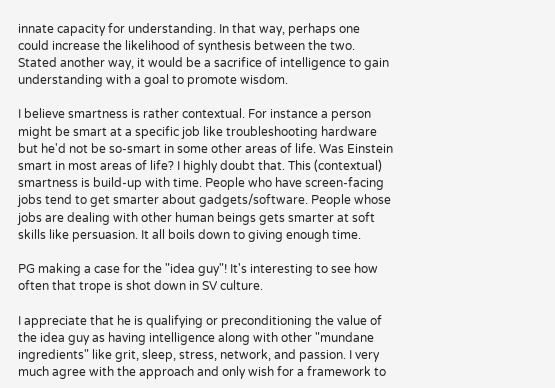innate capacity for understanding. In that way, perhaps one could increase the likelihood of synthesis between the two. Stated another way, it would be a sacrifice of intelligence to gain understanding with a goal to promote wisdom.

I believe smartness is rather contextual. For instance a person might be smart at a specific job like troubleshooting hardware but he'd not be so-smart in some other areas of life. Was Einstein smart in most areas of life? I highly doubt that. This (contextual) smartness is build-up with time. People who have screen-facing jobs tend to get smarter about gadgets/software. People whose jobs are dealing with other human beings gets smarter at soft skills like persuasion. It all boils down to giving enough time.

PG making a case for the "idea guy"! It's interesting to see how often that trope is shot down in SV culture.

I appreciate that he is qualifying or preconditioning the value of the idea guy as having intelligence along with other "mundane ingredients" like grit, sleep, stress, network, and passion. I very much agree with the approach and only wish for a framework to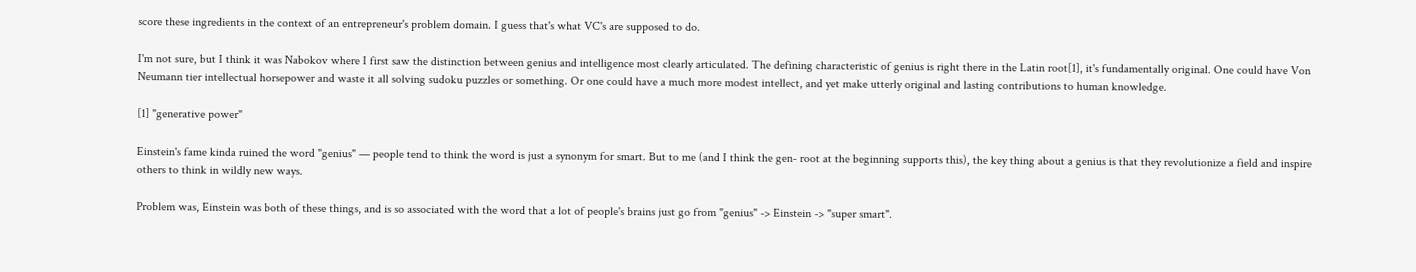score these ingredients in the context of an entrepreneur's problem domain. I guess that's what VC's are supposed to do.

I'm not sure, but I think it was Nabokov where I first saw the distinction between genius and intelligence most clearly articulated. The defining characteristic of genius is right there in the Latin root[1], it's fundamentally original. One could have Von Neumann tier intellectual horsepower and waste it all solving sudoku puzzles or something. Or one could have a much more modest intellect, and yet make utterly original and lasting contributions to human knowledge.

[1] "generative power"

Einstein's fame kinda ruined the word "genius" — people tend to think the word is just a synonym for smart. But to me (and I think the gen- root at the beginning supports this), the key thing about a genius is that they revolutionize a field and inspire others to think in wildly new ways.

Problem was, Einstein was both of these things, and is so associated with the word that a lot of people's brains just go from "genius" -> Einstein -> "super smart".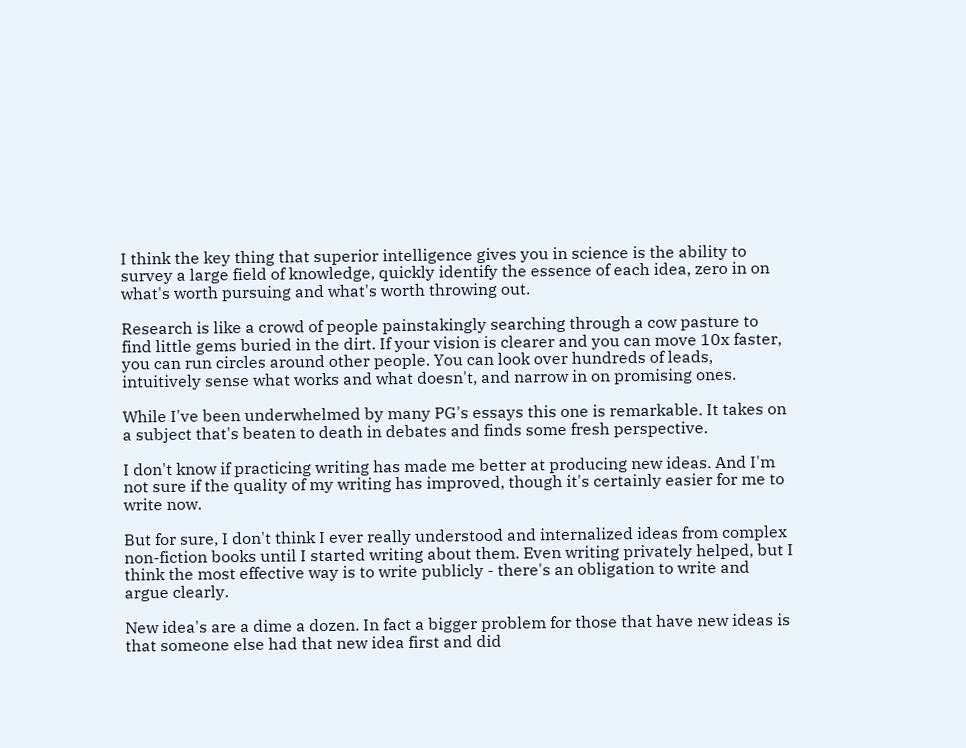I think the key thing that superior intelligence gives you in science is the ability to survey a large field of knowledge, quickly identify the essence of each idea, zero in on what's worth pursuing and what's worth throwing out.

Research is like a crowd of people painstakingly searching through a cow pasture to find little gems buried in the dirt. If your vision is clearer and you can move 10x faster, you can run circles around other people. You can look over hundreds of leads, intuitively sense what works and what doesn't, and narrow in on promising ones.

While I've been underwhelmed by many PG's essays this one is remarkable. It takes on a subject that's beaten to death in debates and finds some fresh perspective.

I don't know if practicing writing has made me better at producing new ideas. And I'm not sure if the quality of my writing has improved, though it's certainly easier for me to write now.

But for sure, I don't think I ever really understood and internalized ideas from complex non-fiction books until I started writing about them. Even writing privately helped, but I think the most effective way is to write publicly - there's an obligation to write and argue clearly.

New idea's are a dime a dozen. In fact a bigger problem for those that have new ideas is that someone else had that new idea first and did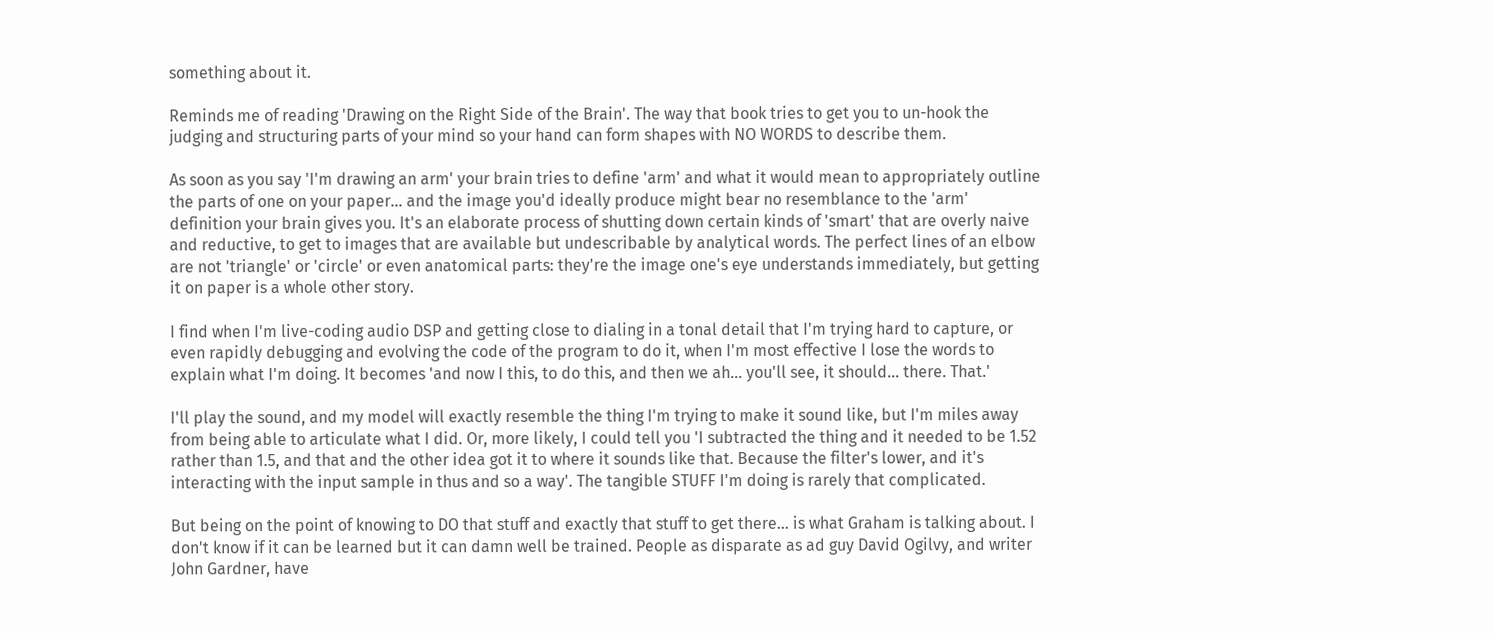something about it.

Reminds me of reading 'Drawing on the Right Side of the Brain'. The way that book tries to get you to un-hook the judging and structuring parts of your mind so your hand can form shapes with NO WORDS to describe them.

As soon as you say 'I'm drawing an arm' your brain tries to define 'arm' and what it would mean to appropriately outline the parts of one on your paper… and the image you'd ideally produce might bear no resemblance to the 'arm' definition your brain gives you. It's an elaborate process of shutting down certain kinds of 'smart' that are overly naive and reductive, to get to images that are available but undescribable by analytical words. The perfect lines of an elbow are not 'triangle' or 'circle' or even anatomical parts: they're the image one's eye understands immediately, but getting it on paper is a whole other story.

I find when I'm live-coding audio DSP and getting close to dialing in a tonal detail that I'm trying hard to capture, or even rapidly debugging and evolving the code of the program to do it, when I'm most effective I lose the words to explain what I'm doing. It becomes 'and now I this, to do this, and then we ah… you'll see, it should… there. That.'

I'll play the sound, and my model will exactly resemble the thing I'm trying to make it sound like, but I'm miles away from being able to articulate what I did. Or, more likely, I could tell you 'I subtracted the thing and it needed to be 1.52 rather than 1.5, and that and the other idea got it to where it sounds like that. Because the filter's lower, and it's interacting with the input sample in thus and so a way'. The tangible STUFF I'm doing is rarely that complicated.

But being on the point of knowing to DO that stuff and exactly that stuff to get there… is what Graham is talking about. I don't know if it can be learned but it can damn well be trained. People as disparate as ad guy David Ogilvy, and writer John Gardner, have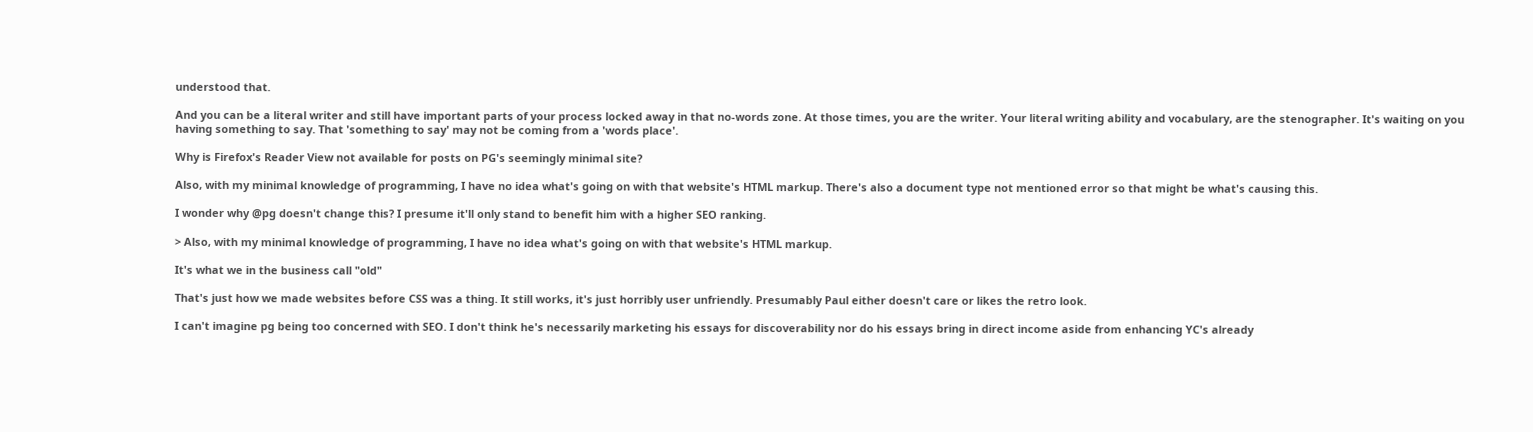understood that.

And you can be a literal writer and still have important parts of your process locked away in that no-words zone. At those times, you are the writer. Your literal writing ability and vocabulary, are the stenographer. It's waiting on you having something to say. That 'something to say' may not be coming from a 'words place'.

Why is Firefox's Reader View not available for posts on PG's seemingly minimal site?

Also, with my minimal knowledge of programming, I have no idea what's going on with that website's HTML markup. There's also a document type not mentioned error so that might be what's causing this.

I wonder why @pg doesn't change this? I presume it'll only stand to benefit him with a higher SEO ranking.

> Also, with my minimal knowledge of programming, I have no idea what's going on with that website's HTML markup.

It's what we in the business call "old"

That's just how we made websites before CSS was a thing. It still works, it's just horribly user unfriendly. Presumably Paul either doesn't care or likes the retro look.

I can't imagine pg being too concerned with SEO. I don't think he's necessarily marketing his essays for discoverability nor do his essays bring in direct income aside from enhancing YC's already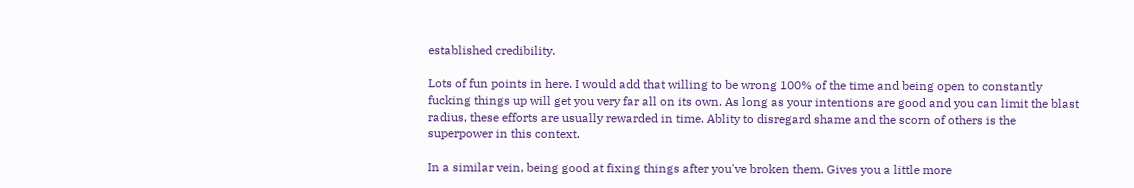established credibility.

Lots of fun points in here. I would add that willing to be wrong 100% of the time and being open to constantly fucking things up will get you very far all on its own. As long as your intentions are good and you can limit the blast radius, these efforts are usually rewarded in time. Ablity to disregard shame and the scorn of others is the superpower in this context.

In a similar vein, being good at fixing things after you've broken them. Gives you a little more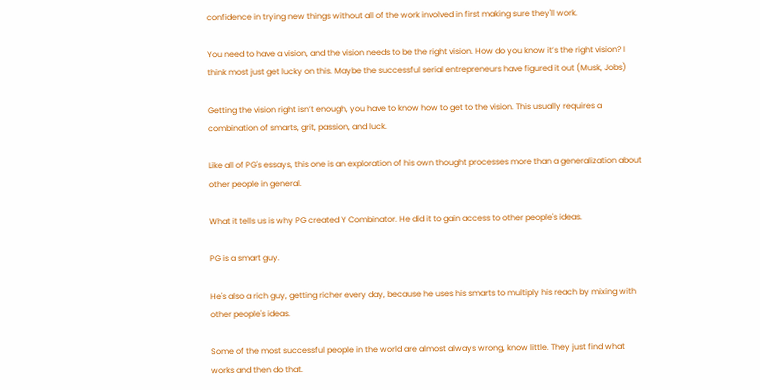confidence in trying new things without all of the work involved in first making sure they'll work.

You need to have a vision, and the vision needs to be the right vision. How do you know it’s the right vision? I think most just get lucky on this. Maybe the successful serial entrepreneurs have figured it out (Musk, Jobs)

Getting the vision right isn’t enough, you have to know how to get to the vision. This usually requires a combination of smarts, grit, passion, and luck.

Like all of PG's essays, this one is an exploration of his own thought processes more than a generalization about other people in general.

What it tells us is why PG created Y Combinator. He did it to gain access to other people's ideas.

PG is a smart guy.

He's also a rich guy, getting richer every day, because he uses his smarts to multiply his reach by mixing with other people's ideas.

Some of the most successful people in the world are almost always wrong, know little. They just find what works and then do that.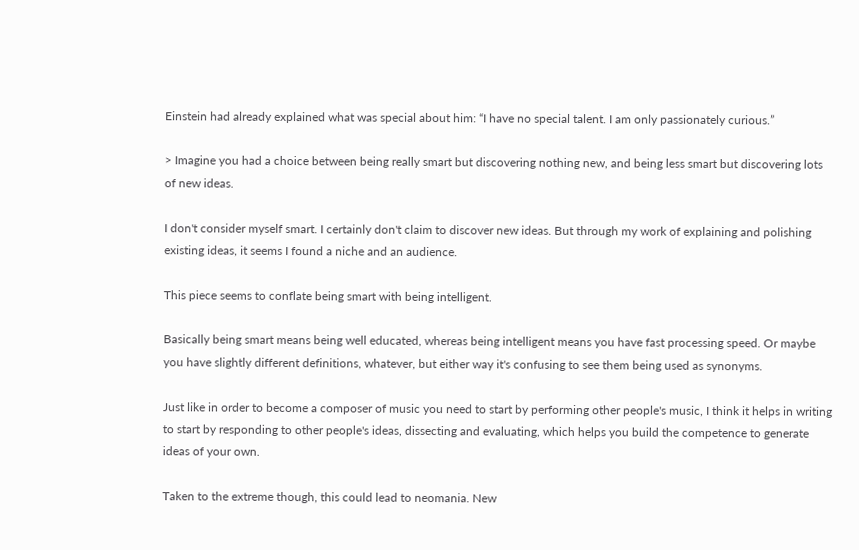Einstein had already explained what was special about him: “I have no special talent. I am only passionately curious.”

> Imagine you had a choice between being really smart but discovering nothing new, and being less smart but discovering lots of new ideas.

I don't consider myself smart. I certainly don't claim to discover new ideas. But through my work of explaining and polishing existing ideas, it seems I found a niche and an audience.

This piece seems to conflate being smart with being intelligent.

Basically being smart means being well educated, whereas being intelligent means you have fast processing speed. Or maybe you have slightly different definitions, whatever, but either way it's confusing to see them being used as synonyms.

Just like in order to become a composer of music you need to start by performing other people's music, I think it helps in writing to start by responding to other people's ideas, dissecting and evaluating, which helps you build the competence to generate ideas of your own.

Taken to the extreme though, this could lead to neomania. New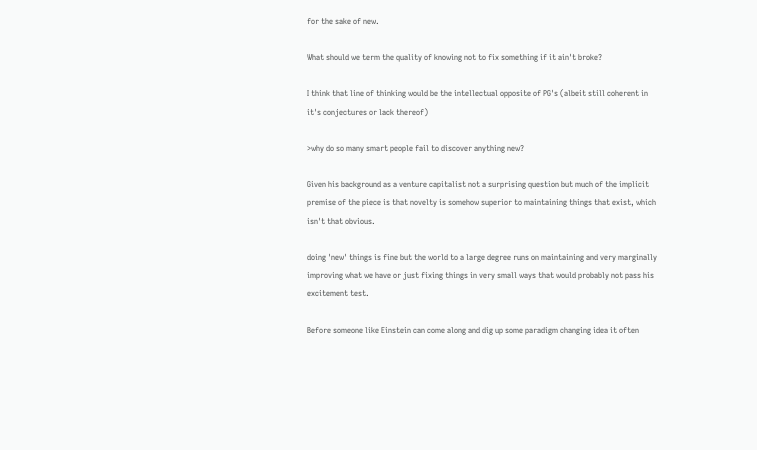for the sake of new.

What should we term the quality of knowing not to fix something if it ain't broke?

I think that line of thinking would be the intellectual opposite of PG's (albeit still coherent in it's conjectures or lack thereof)

>why do so many smart people fail to discover anything new?

Given his background as a venture capitalist not a surprising question but much of the implicit premise of the piece is that novelty is somehow superior to maintaining things that exist, which isn't that obvious.

doing 'new' things is fine but the world to a large degree runs on maintaining and very marginally improving what we have or just fixing things in very small ways that would probably not pass his excitement test.

Before someone like Einstein can come along and dig up some paradigm changing idea it often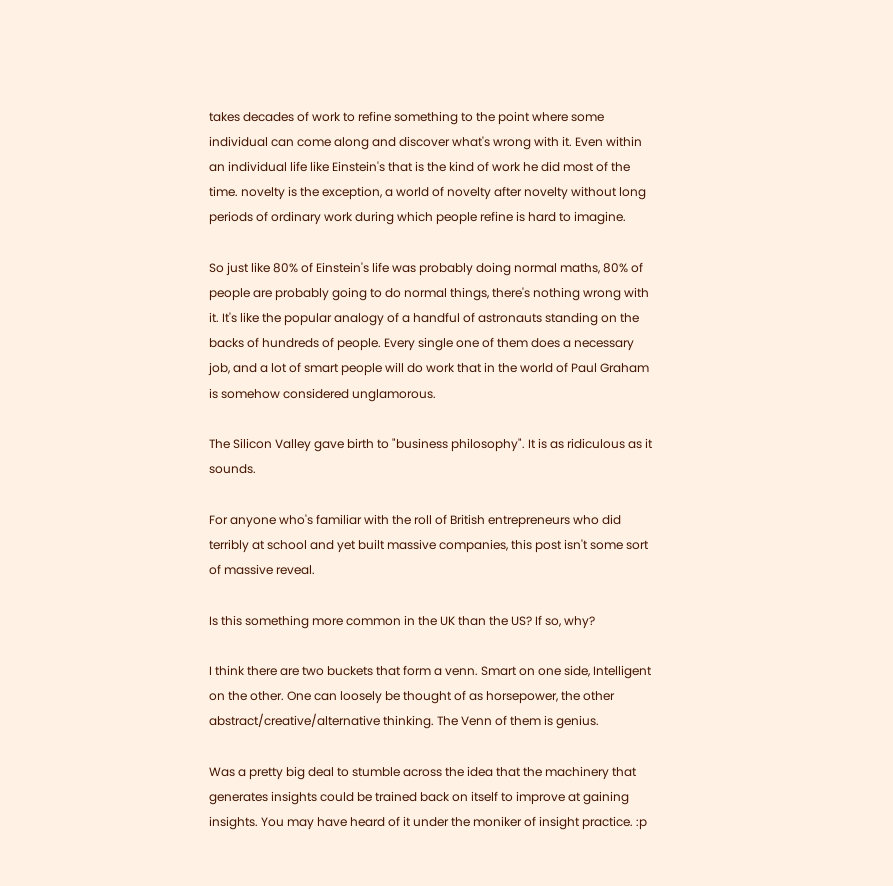takes decades of work to refine something to the point where some individual can come along and discover what's wrong with it. Even within an individual life like Einstein's that is the kind of work he did most of the time. novelty is the exception, a world of novelty after novelty without long periods of ordinary work during which people refine is hard to imagine.

So just like 80% of Einstein's life was probably doing normal maths, 80% of people are probably going to do normal things, there's nothing wrong with it. It's like the popular analogy of a handful of astronauts standing on the backs of hundreds of people. Every single one of them does a necessary job, and a lot of smart people will do work that in the world of Paul Graham is somehow considered unglamorous.

The Silicon Valley gave birth to "business philosophy". It is as ridiculous as it sounds.

For anyone who's familiar with the roll of British entrepreneurs who did terribly at school and yet built massive companies, this post isn't some sort of massive reveal.

Is this something more common in the UK than the US? If so, why?

I think there are two buckets that form a venn. Smart on one side, Intelligent on the other. One can loosely be thought of as horsepower, the other abstract/creative/alternative thinking. The Venn of them is genius.

Was a pretty big deal to stumble across the idea that the machinery that generates insights could be trained back on itself to improve at gaining insights. You may have heard of it under the moniker of insight practice. :p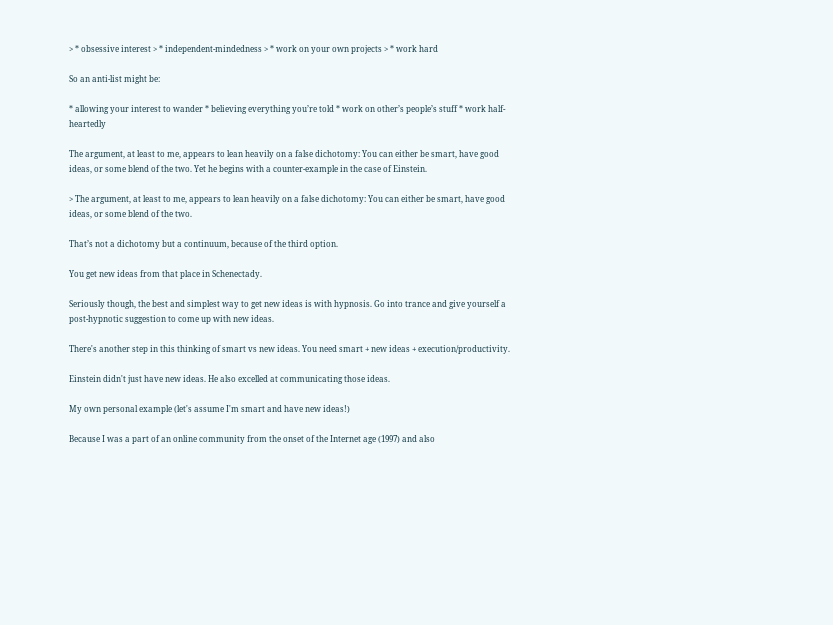> * obsessive interest > * independent-mindedness > * work on your own projects > * work hard

So an anti-list might be:

* allowing your interest to wander * believing everything you’re told * work on other’s people’s stuff * work half-heartedly

The argument, at least to me, appears to lean heavily on a false dichotomy: You can either be smart, have good ideas, or some blend of the two. Yet he begins with a counter-example in the case of Einstein.

> The argument, at least to me, appears to lean heavily on a false dichotomy: You can either be smart, have good ideas, or some blend of the two.

That’s not a dichotomy but a continuum, because of the third option.

You get new ideas from that place in Schenectady.

Seriously though, the best and simplest way to get new ideas is with hypnosis. Go into trance and give yourself a post-hypnotic suggestion to come up with new ideas.

There's another step in this thinking of smart vs new ideas. You need smart + new ideas + execution/productivity.

Einstein didn't just have new ideas. He also excelled at communicating those ideas.

My own personal example (let's assume I'm smart and have new ideas!)

Because I was a part of an online community from the onset of the Internet age (1997) and also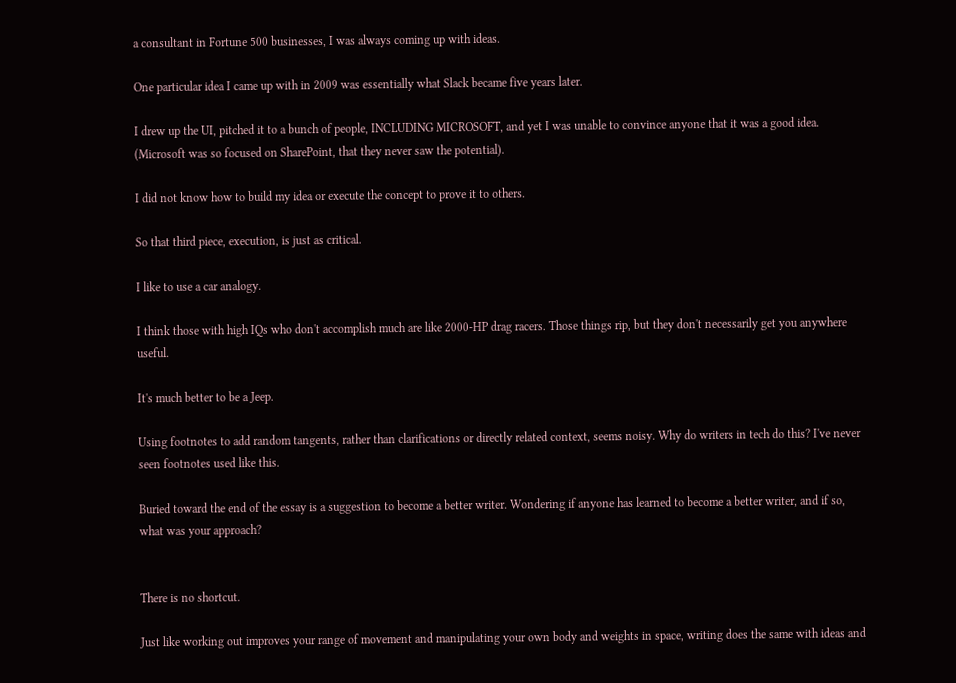a consultant in Fortune 500 businesses, I was always coming up with ideas.

One particular idea I came up with in 2009 was essentially what Slack became five years later.

I drew up the UI, pitched it to a bunch of people, INCLUDING MICROSOFT, and yet I was unable to convince anyone that it was a good idea. (Microsoft was so focused on SharePoint, that they never saw the potential).

I did not know how to build my idea or execute the concept to prove it to others.

So that third piece, execution, is just as critical.

I like to use a car analogy.

I think those with high IQs who don't accomplish much are like 2000-HP drag racers. Those things rip, but they don't necessarily get you anywhere useful.

It's much better to be a Jeep.

Using footnotes to add random tangents, rather than clarifications or directly related context, seems noisy. Why do writers in tech do this? I've never seen footnotes used like this.

Buried toward the end of the essay is a suggestion to become a better writer. Wondering if anyone has learned to become a better writer, and if so, what was your approach?


There is no shortcut.

Just like working out improves your range of movement and manipulating your own body and weights in space, writing does the same with ideas and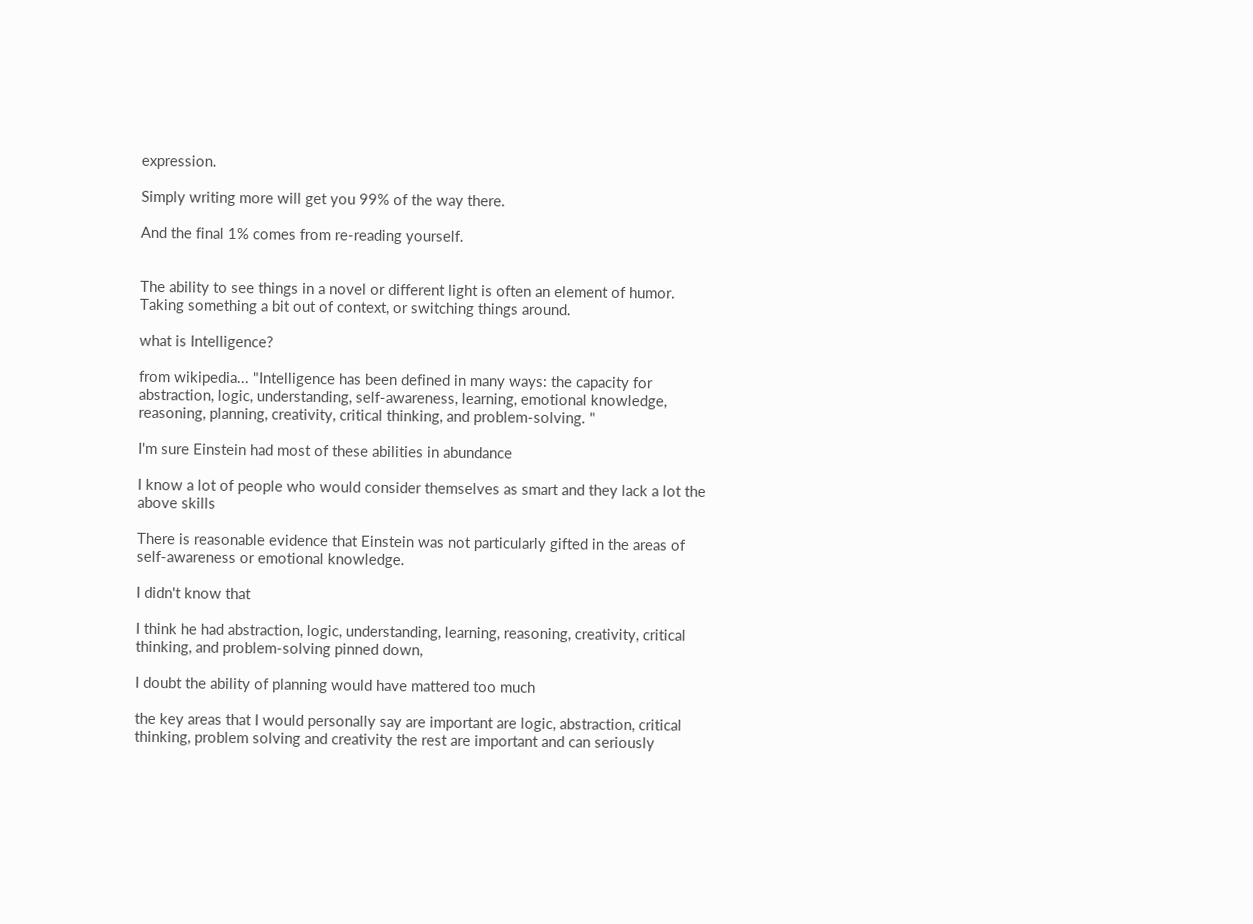expression.

Simply writing more will get you 99% of the way there.

And the final 1% comes from re-reading yourself.


The ability to see things in a novel or different light is often an element of humor. Taking something a bit out of context, or switching things around.

what is Intelligence?

from wikipedia... "Intelligence has been defined in many ways: the capacity for abstraction, logic, understanding, self-awareness, learning, emotional knowledge, reasoning, planning, creativity, critical thinking, and problem-solving. "

I'm sure Einstein had most of these abilities in abundance

I know a lot of people who would consider themselves as smart and they lack a lot the above skills

There is reasonable evidence that Einstein was not particularly gifted in the areas of self-awareness or emotional knowledge.

I didn't know that

I think he had abstraction, logic, understanding, learning, reasoning, creativity, critical thinking, and problem-solving pinned down,

I doubt the ability of planning would have mattered too much

the key areas that I would personally say are important are logic, abstraction, critical thinking, problem solving and creativity the rest are important and can seriously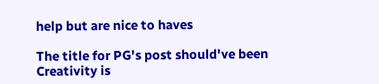help but are nice to haves

The title for PG's post should've been Creativity is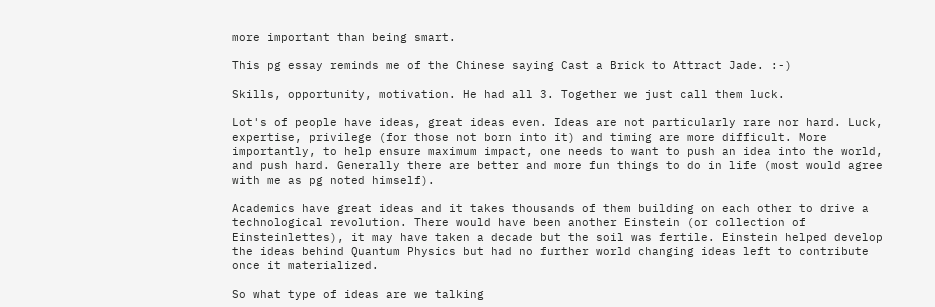more important than being smart.

This pg essay reminds me of the Chinese saying Cast a Brick to Attract Jade. :-)

Skills, opportunity, motivation. He had all 3. Together we just call them luck.

Lot's of people have ideas, great ideas even. Ideas are not particularly rare nor hard. Luck, expertise, privilege (for those not born into it) and timing are more difficult. More importantly, to help ensure maximum impact, one needs to want to push an idea into the world, and push hard. Generally there are better and more fun things to do in life (most would agree with me as pg noted himself).

Academics have great ideas and it takes thousands of them building on each other to drive a technological revolution. There would have been another Einstein (or collection of Einsteinlettes), it may have taken a decade but the soil was fertile. Einstein helped develop the ideas behind Quantum Physics but had no further world changing ideas left to contribute once it materialized.

So what type of ideas are we talking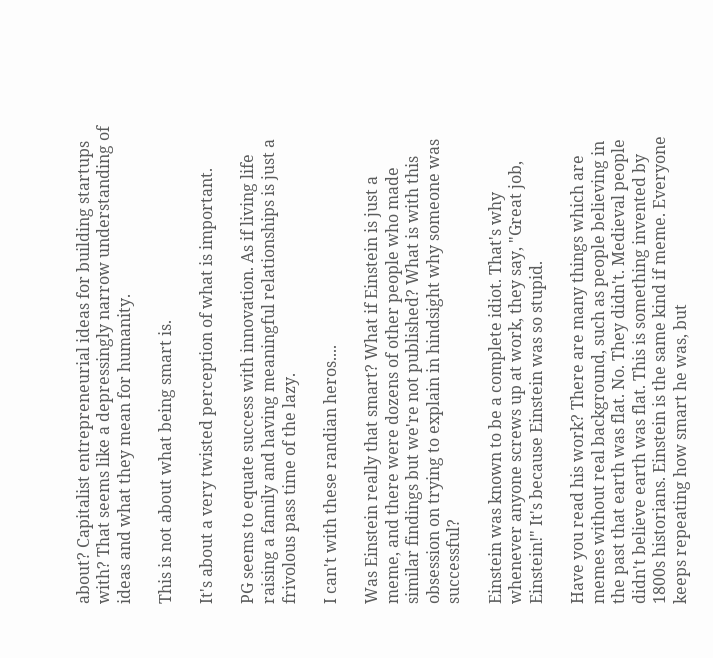about? Capitalist entrepreneurial ideas for building startups with? That seems like a depressingly narrow understanding of ideas and what they mean for humanity.

This is not about what being smart is.

It's about a very twisted perception of what is important.

PG seems to equate success with innovation. As if living life raising a family and having meaningful relationships is just a frivolous pass time of the lazy.

I can't with these randian heros....

Was Einstein really that smart? What if Einstein is just a meme, and there were dozens of other people who made similar findings but we're not published? What is with this obsession on trying to explain in hindsight why someone was successful?

Einstein was known to be a complete idiot. That's why whenever anyone screws up at work, they say, "Great job, Einstein!" It's because Einstein was so stupid.

Have you read his work? There are many things which are memes without real background, such as people believing in the past that earth was flat. No. They didn't. Medieval people didn't believe earth was flat. This is something invented by 1800s historians. Einstein is the same kind if meme. Everyone keeps repeating how smart he was, but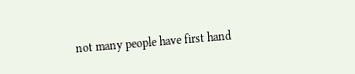not many people have first hand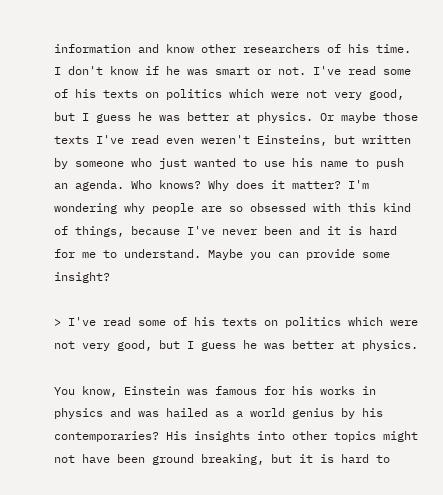information and know other researchers of his time. I don't know if he was smart or not. I've read some of his texts on politics which were not very good, but I guess he was better at physics. Or maybe those texts I've read even weren't Einsteins, but written by someone who just wanted to use his name to push an agenda. Who knows? Why does it matter? I'm wondering why people are so obsessed with this kind of things, because I've never been and it is hard for me to understand. Maybe you can provide some insight?

> I've read some of his texts on politics which were not very good, but I guess he was better at physics.

You know, Einstein was famous for his works in physics and was hailed as a world genius by his contemporaries? His insights into other topics might not have been ground breaking, but it is hard to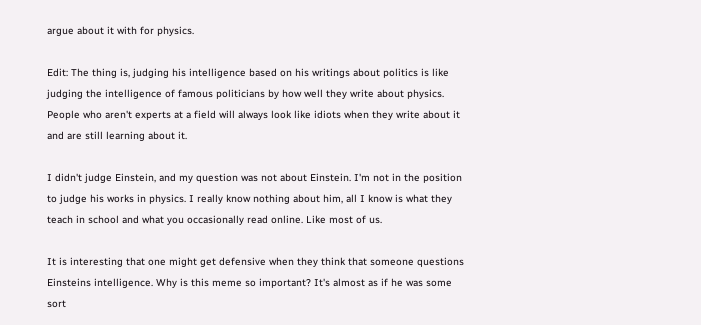argue about it with for physics.

Edit: The thing is, judging his intelligence based on his writings about politics is like judging the intelligence of famous politicians by how well they write about physics. People who aren't experts at a field will always look like idiots when they write about it and are still learning about it.

I didn't judge Einstein, and my question was not about Einstein. I'm not in the position to judge his works in physics. I really know nothing about him, all I know is what they teach in school and what you occasionally read online. Like most of us.

It is interesting that one might get defensive when they think that someone questions Einsteins intelligence. Why is this meme so important? It's almost as if he was some sort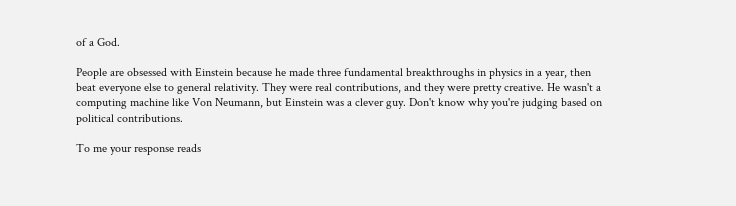of a God.

People are obsessed with Einstein because he made three fundamental breakthroughs in physics in a year, then beat everyone else to general relativity. They were real contributions, and they were pretty creative. He wasn't a computing machine like Von Neumann, but Einstein was a clever guy. Don't know why you're judging based on political contributions.

To me your response reads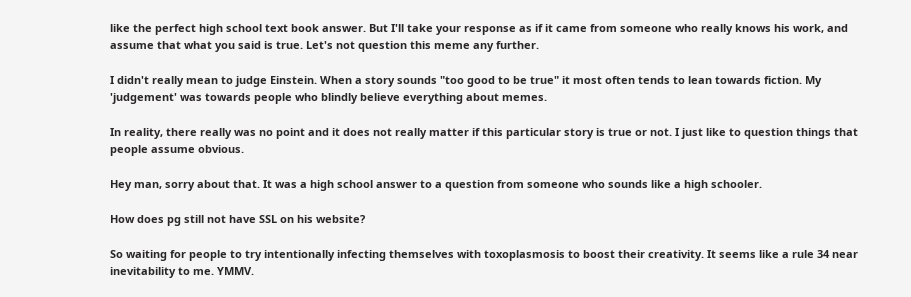like the perfect high school text book answer. But I'll take your response as if it came from someone who really knows his work, and assume that what you said is true. Let's not question this meme any further.

I didn't really mean to judge Einstein. When a story sounds "too good to be true" it most often tends to lean towards fiction. My 'judgement' was towards people who blindly believe everything about memes.

In reality, there really was no point and it does not really matter if this particular story is true or not. I just like to question things that people assume obvious.

Hey man, sorry about that. It was a high school answer to a question from someone who sounds like a high schooler.

How does pg still not have SSL on his website?

So waiting for people to try intentionally infecting themselves with toxoplasmosis to boost their creativity. It seems like a rule 34 near inevitability to me. YMMV.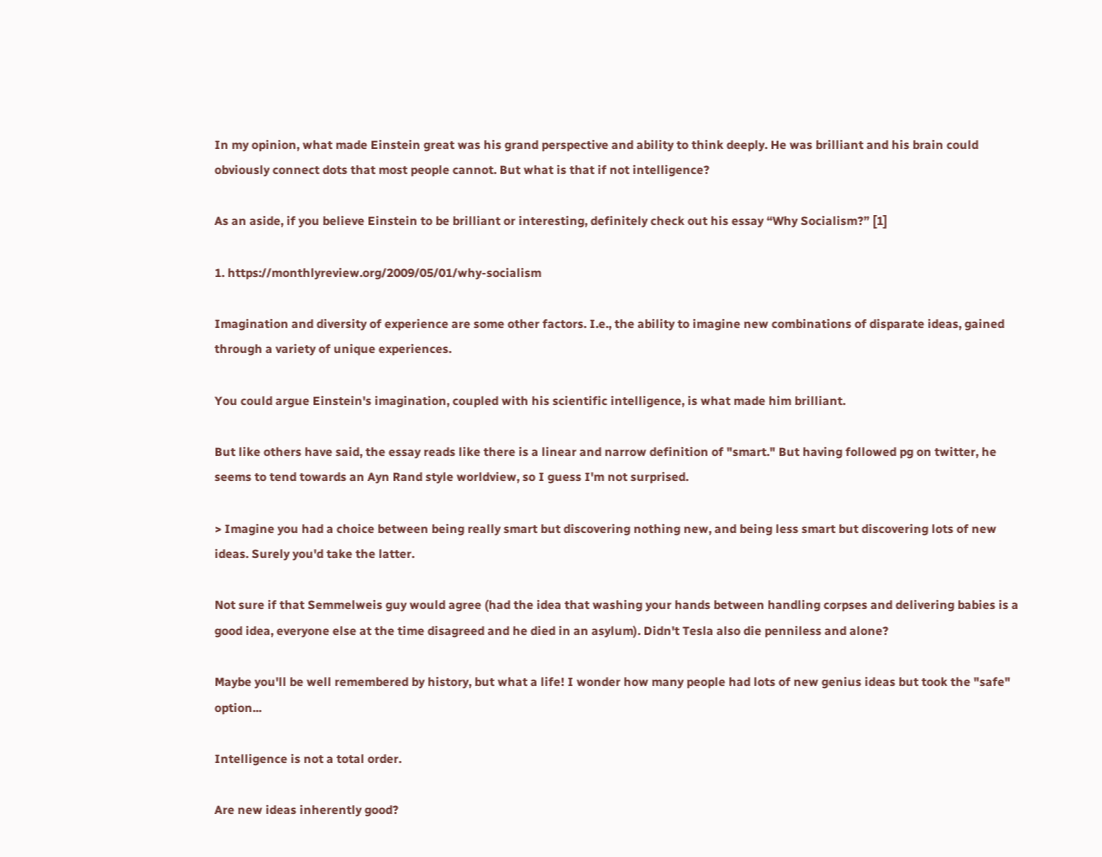In my opinion, what made Einstein great was his grand perspective and ability to think deeply. He was brilliant and his brain could obviously connect dots that most people cannot. But what is that if not intelligence?

As an aside, if you believe Einstein to be brilliant or interesting, definitely check out his essay “Why Socialism?” [1]

1. https://monthlyreview.org/2009/05/01/why-socialism

Imagination and diversity of experience are some other factors. I.e., the ability to imagine new combinations of disparate ideas, gained through a variety of unique experiences.

You could argue Einstein's imagination, coupled with his scientific intelligence, is what made him brilliant.

But like others have said, the essay reads like there is a linear and narrow definition of "smart." But having followed pg on twitter, he seems to tend towards an Ayn Rand style worldview, so I guess I'm not surprised.

> Imagine you had a choice between being really smart but discovering nothing new, and being less smart but discovering lots of new ideas. Surely you'd take the latter.

Not sure if that Semmelweis guy would agree (had the idea that washing your hands between handling corpses and delivering babies is a good idea, everyone else at the time disagreed and he died in an asylum). Didn't Tesla also die penniless and alone?

Maybe you'll be well remembered by history, but what a life! I wonder how many people had lots of new genius ideas but took the "safe" option...

Intelligence is not a total order.

Are new ideas inherently good?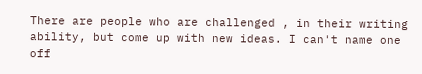There are people who are challenged , in their writing ability, but come up with new ideas. I can't name one off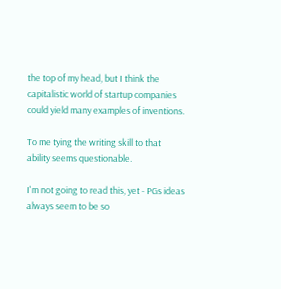the top of my head, but I think the capitalistic world of startup companies could yield many examples of inventions.

To me tying the writing skill to that ability seems questionable.

I'm not going to read this, yet - PGs ideas always seem to be so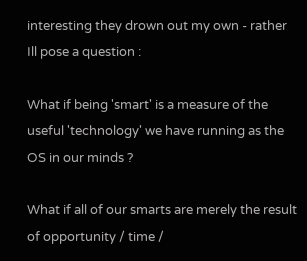interesting they drown out my own - rather Ill pose a question :

What if being 'smart' is a measure of the useful 'technology' we have running as the OS in our minds ?

What if all of our smarts are merely the result of opportunity / time /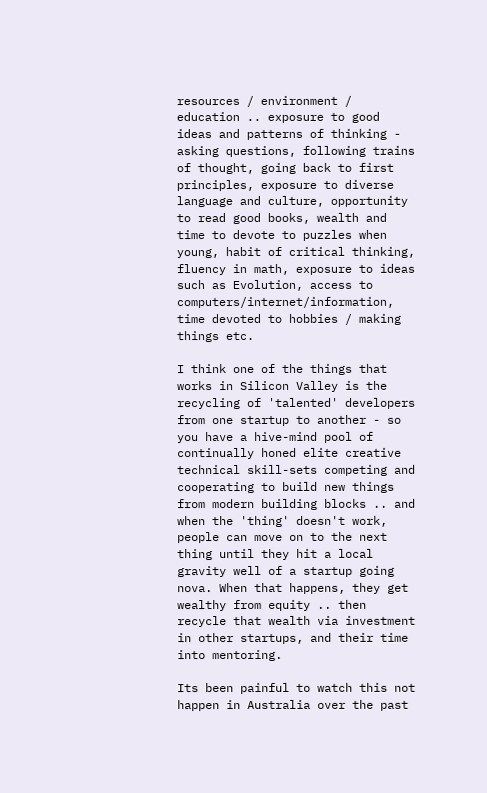resources / environment / education .. exposure to good ideas and patterns of thinking - asking questions, following trains of thought, going back to first principles, exposure to diverse language and culture, opportunity to read good books, wealth and time to devote to puzzles when young, habit of critical thinking, fluency in math, exposure to ideas such as Evolution, access to computers/internet/information, time devoted to hobbies / making things etc.

I think one of the things that works in Silicon Valley is the recycling of 'talented' developers from one startup to another - so you have a hive-mind pool of continually honed elite creative technical skill-sets competing and cooperating to build new things from modern building blocks .. and when the 'thing' doesn't work, people can move on to the next thing until they hit a local gravity well of a startup going nova. When that happens, they get wealthy from equity .. then recycle that wealth via investment in other startups, and their time into mentoring.

Its been painful to watch this not happen in Australia over the past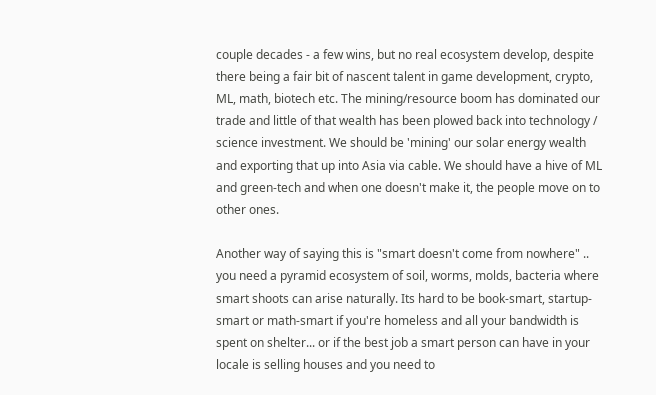couple decades - a few wins, but no real ecosystem develop, despite there being a fair bit of nascent talent in game development, crypto, ML, math, biotech etc. The mining/resource boom has dominated our trade and little of that wealth has been plowed back into technology / science investment. We should be 'mining' our solar energy wealth and exporting that up into Asia via cable. We should have a hive of ML and green-tech and when one doesn't make it, the people move on to other ones.

Another way of saying this is "smart doesn't come from nowhere" .. you need a pyramid ecosystem of soil, worms, molds, bacteria where smart shoots can arise naturally. Its hard to be book-smart, startup-smart or math-smart if you're homeless and all your bandwidth is spent on shelter... or if the best job a smart person can have in your locale is selling houses and you need to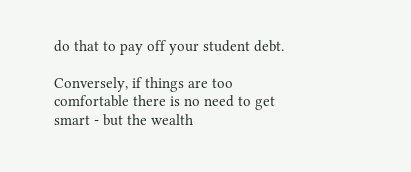do that to pay off your student debt.

Conversely, if things are too comfortable there is no need to get smart - but the wealth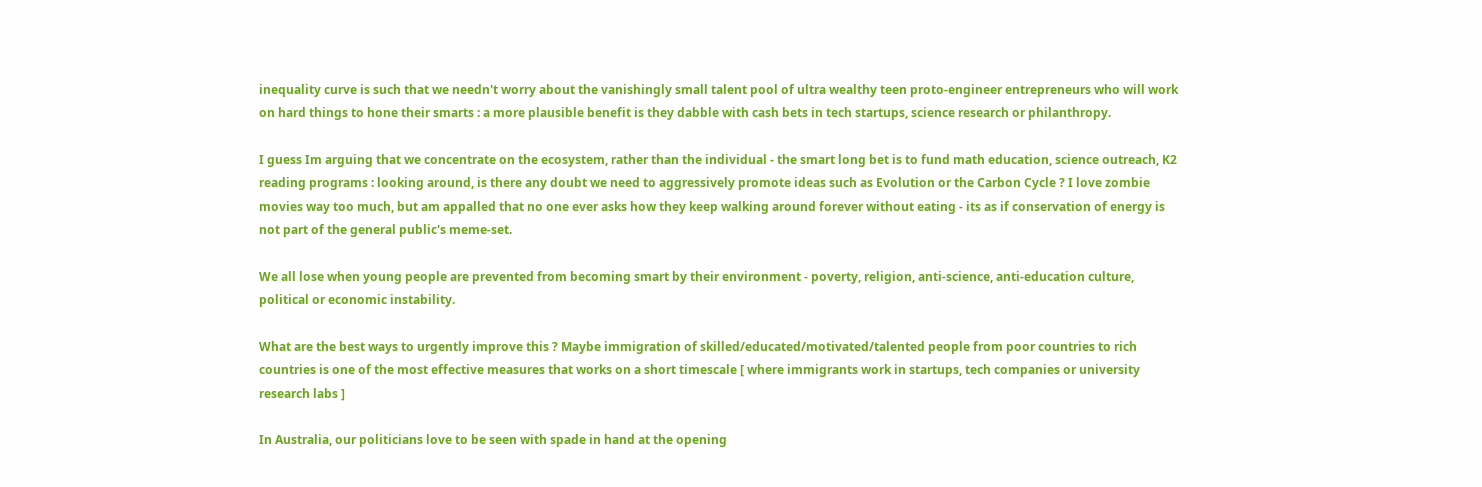inequality curve is such that we needn't worry about the vanishingly small talent pool of ultra wealthy teen proto-engineer entrepreneurs who will work on hard things to hone their smarts : a more plausible benefit is they dabble with cash bets in tech startups, science research or philanthropy.

I guess Im arguing that we concentrate on the ecosystem, rather than the individual - the smart long bet is to fund math education, science outreach, K2 reading programs : looking around, is there any doubt we need to aggressively promote ideas such as Evolution or the Carbon Cycle ? I love zombie movies way too much, but am appalled that no one ever asks how they keep walking around forever without eating - its as if conservation of energy is not part of the general public's meme-set.

We all lose when young people are prevented from becoming smart by their environment - poverty, religion, anti-science, anti-education culture, political or economic instability.

What are the best ways to urgently improve this ? Maybe immigration of skilled/educated/motivated/talented people from poor countries to rich countries is one of the most effective measures that works on a short timescale [ where immigrants work in startups, tech companies or university research labs ]

In Australia, our politicians love to be seen with spade in hand at the opening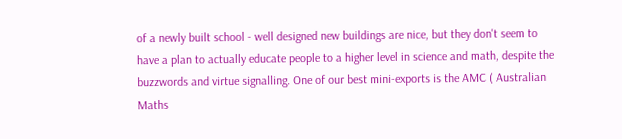of a newly built school - well designed new buildings are nice, but they don't seem to have a plan to actually educate people to a higher level in science and math, despite the buzzwords and virtue signalling. One of our best mini-exports is the AMC ( Australian Maths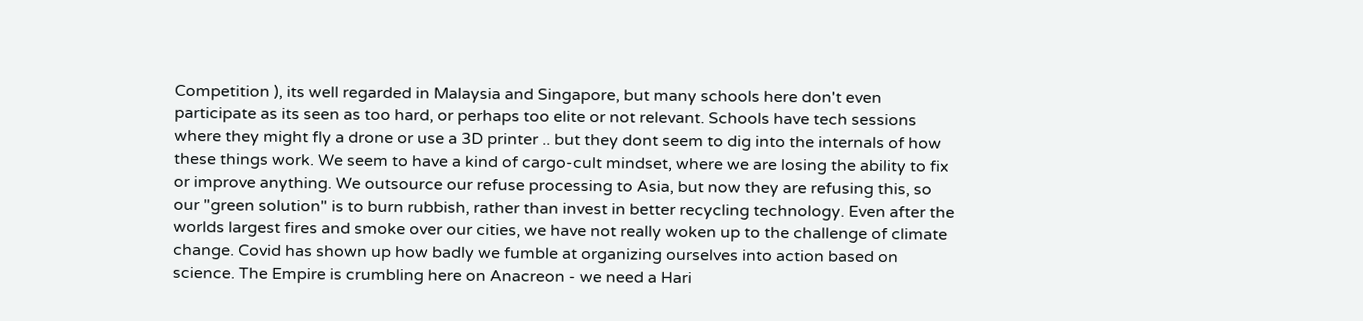Competition ), its well regarded in Malaysia and Singapore, but many schools here don't even participate as its seen as too hard, or perhaps too elite or not relevant. Schools have tech sessions where they might fly a drone or use a 3D printer .. but they dont seem to dig into the internals of how these things work. We seem to have a kind of cargo-cult mindset, where we are losing the ability to fix or improve anything. We outsource our refuse processing to Asia, but now they are refusing this, so our "green solution" is to burn rubbish, rather than invest in better recycling technology. Even after the worlds largest fires and smoke over our cities, we have not really woken up to the challenge of climate change. Covid has shown up how badly we fumble at organizing ourselves into action based on science. The Empire is crumbling here on Anacreon - we need a Hari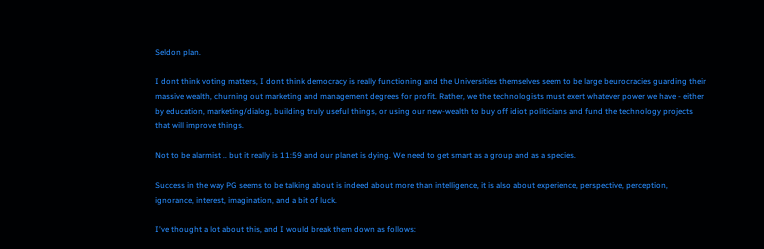Seldon plan.

I dont think voting matters, I dont think democracy is really functioning and the Universities themselves seem to be large beurocracies guarding their massive wealth, churning out marketing and management degrees for profit. Rather, we the technologists must exert whatever power we have - either by education, marketing/dialog, building truly useful things, or using our new-wealth to buy off idiot politicians and fund the technology projects that will improve things.

Not to be alarmist .. but it really is 11:59 and our planet is dying. We need to get smart as a group and as a species.

Success in the way PG seems to be talking about is indeed about more than intelligence, it is also about experience, perspective, perception, ignorance, interest, imagination, and a bit of luck.

I've thought a lot about this, and I would break them down as follows: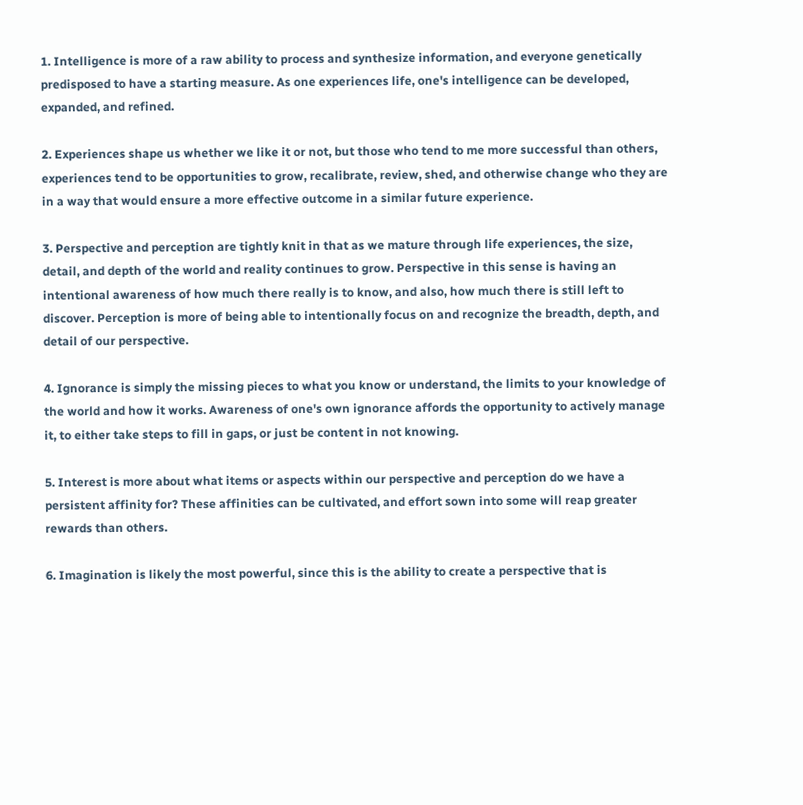1. Intelligence is more of a raw ability to process and synthesize information, and everyone genetically predisposed to have a starting measure. As one experiences life, one's intelligence can be developed, expanded, and refined.

2. Experiences shape us whether we like it or not, but those who tend to me more successful than others, experiences tend to be opportunities to grow, recalibrate, review, shed, and otherwise change who they are in a way that would ensure a more effective outcome in a similar future experience.

3. Perspective and perception are tightly knit in that as we mature through life experiences, the size, detail, and depth of the world and reality continues to grow. Perspective in this sense is having an intentional awareness of how much there really is to know, and also, how much there is still left to discover. Perception is more of being able to intentionally focus on and recognize the breadth, depth, and detail of our perspective.

4. Ignorance is simply the missing pieces to what you know or understand, the limits to your knowledge of the world and how it works. Awareness of one's own ignorance affords the opportunity to actively manage it, to either take steps to fill in gaps, or just be content in not knowing.

5. Interest is more about what items or aspects within our perspective and perception do we have a persistent affinity for? These affinities can be cultivated, and effort sown into some will reap greater rewards than others.

6. Imagination is likely the most powerful, since this is the ability to create a perspective that is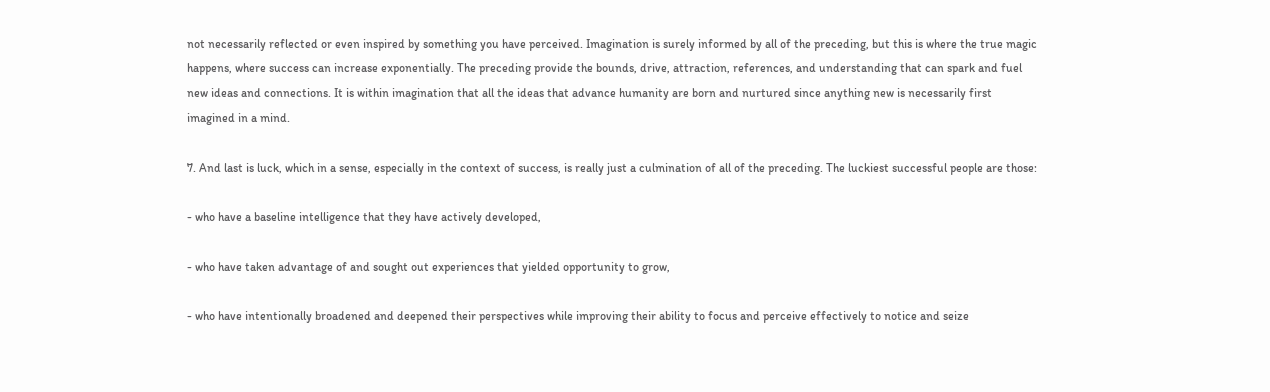not necessarily reflected or even inspired by something you have perceived. Imagination is surely informed by all of the preceding, but this is where the true magic happens, where success can increase exponentially. The preceding provide the bounds, drive, attraction, references, and understanding that can spark and fuel new ideas and connections. It is within imagination that all the ideas that advance humanity are born and nurtured since anything new is necessarily first imagined in a mind.

7. And last is luck, which in a sense, especially in the context of success, is really just a culmination of all of the preceding. The luckiest successful people are those:

- who have a baseline intelligence that they have actively developed,

- who have taken advantage of and sought out experiences that yielded opportunity to grow,

- who have intentionally broadened and deepened their perspectives while improving their ability to focus and perceive effectively to notice and seize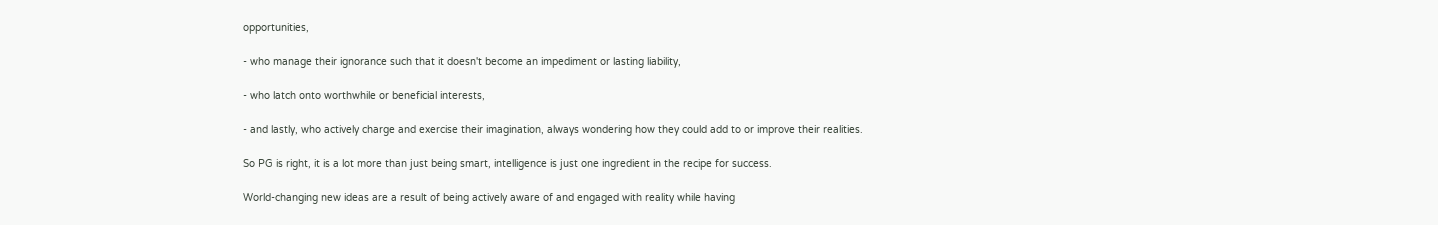opportunities,

- who manage their ignorance such that it doesn't become an impediment or lasting liability,

- who latch onto worthwhile or beneficial interests,

- and lastly, who actively charge and exercise their imagination, always wondering how they could add to or improve their realities.

So PG is right, it is a lot more than just being smart, intelligence is just one ingredient in the recipe for success.

World-changing new ideas are a result of being actively aware of and engaged with reality while having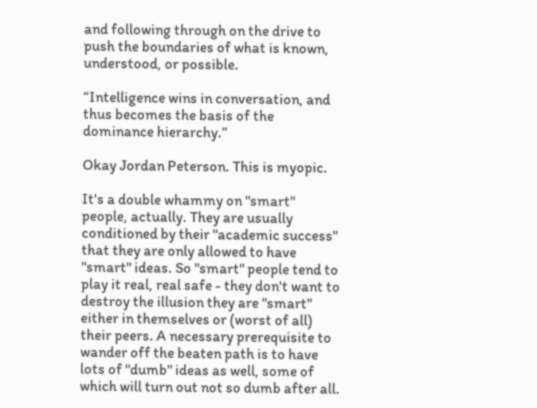and following through on the drive to push the boundaries of what is known, understood, or possible.

“Intelligence wins in conversation, and thus becomes the basis of the dominance hierarchy.”

Okay Jordan Peterson. This is myopic.

It's a double whammy on "smart" people, actually. They are usually conditioned by their "academic success" that they are only allowed to have "smart" ideas. So "smart" people tend to play it real, real safe - they don't want to destroy the illusion they are "smart" either in themselves or (worst of all) their peers. A necessary prerequisite to wander off the beaten path is to have lots of "dumb" ideas as well, some of which will turn out not so dumb after all.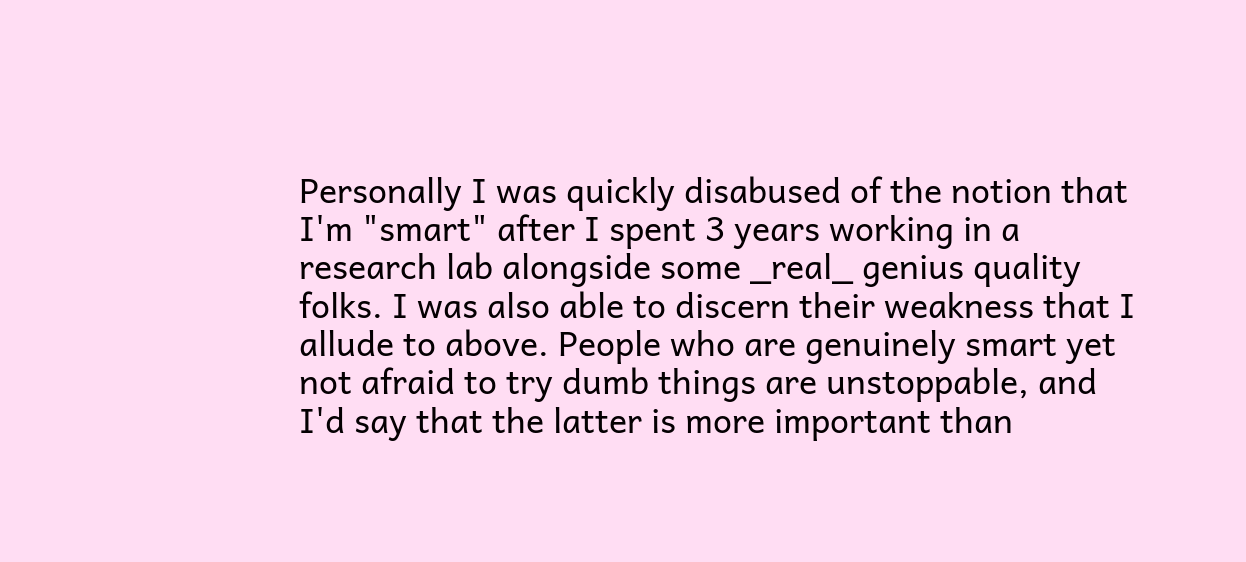Personally I was quickly disabused of the notion that I'm "smart" after I spent 3 years working in a research lab alongside some _real_ genius quality folks. I was also able to discern their weakness that I allude to above. People who are genuinely smart yet not afraid to try dumb things are unstoppable, and I'd say that the latter is more important than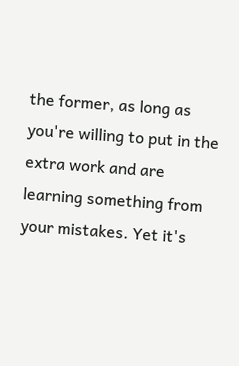the former, as long as you're willing to put in the extra work and are learning something from your mistakes. Yet it's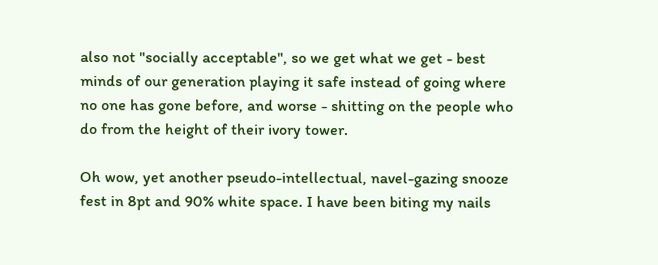also not "socially acceptable", so we get what we get - best minds of our generation playing it safe instead of going where no one has gone before, and worse - shitting on the people who do from the height of their ivory tower.

Oh wow, yet another pseudo-intellectual, navel-gazing snooze fest in 8pt and 90% white space. I have been biting my nails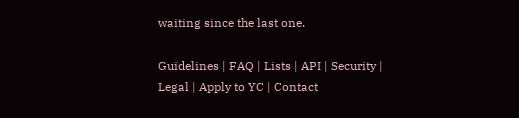waiting since the last one.

Guidelines | FAQ | Lists | API | Security | Legal | Apply to YC | Contact